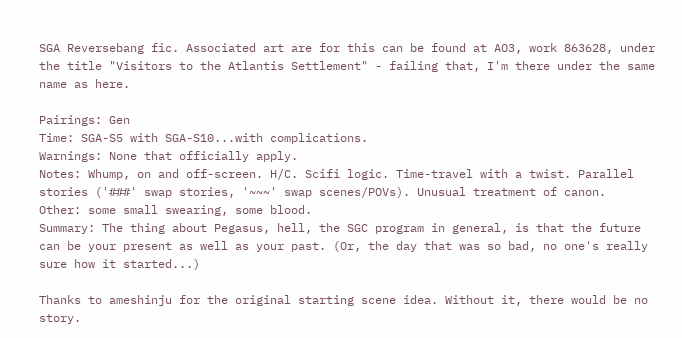SGA Reversebang fic. Associated art are for this can be found at AO3, work 863628, under the title "Visitors to the Atlantis Settlement" - failing that, I'm there under the same name as here.

Pairings: Gen
Time: SGA-S5 with SGA-S10...with complications.
Warnings: None that officially apply.
Notes: Whump, on and off-screen. H/C. Scifi logic. Time-travel with a twist. Parallel stories ('###' swap stories, '~~~' swap scenes/POVs). Unusual treatment of canon.
Other: some small swearing, some blood.
Summary: The thing about Pegasus, hell, the SGC program in general, is that the future can be your present as well as your past. (Or, the day that was so bad, no one's really sure how it started...)

Thanks to ameshinju for the original starting scene idea. Without it, there would be no story.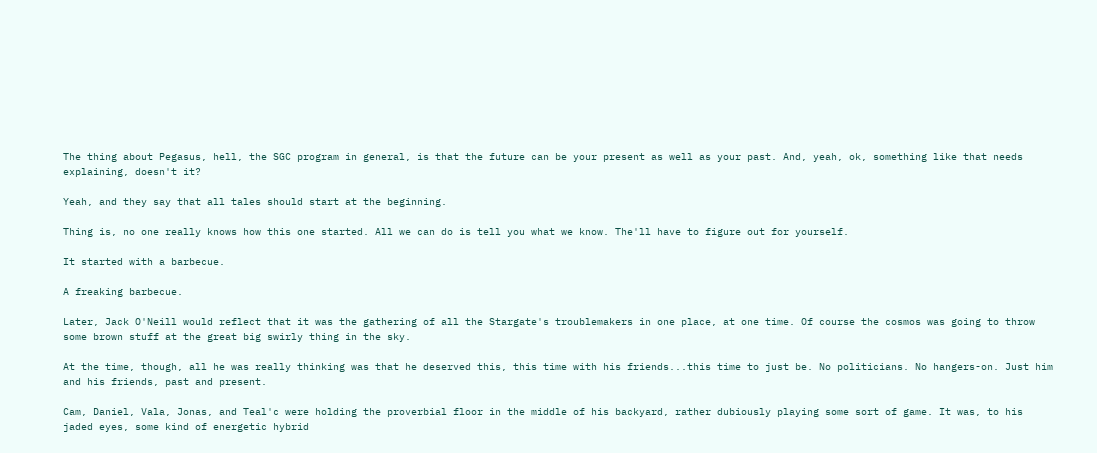The thing about Pegasus, hell, the SGC program in general, is that the future can be your present as well as your past. And, yeah, ok, something like that needs explaining, doesn't it?

Yeah, and they say that all tales should start at the beginning.

Thing is, no one really knows how this one started. All we can do is tell you what we know. The'll have to figure out for yourself.

It started with a barbecue.

A freaking barbecue.

Later, Jack O'Neill would reflect that it was the gathering of all the Stargate's troublemakers in one place, at one time. Of course the cosmos was going to throw some brown stuff at the great big swirly thing in the sky.

At the time, though, all he was really thinking was that he deserved this, this time with his friends...this time to just be. No politicians. No hangers-on. Just him and his friends, past and present.

Cam, Daniel, Vala, Jonas, and Teal'c were holding the proverbial floor in the middle of his backyard, rather dubiously playing some sort of game. It was, to his jaded eyes, some kind of energetic hybrid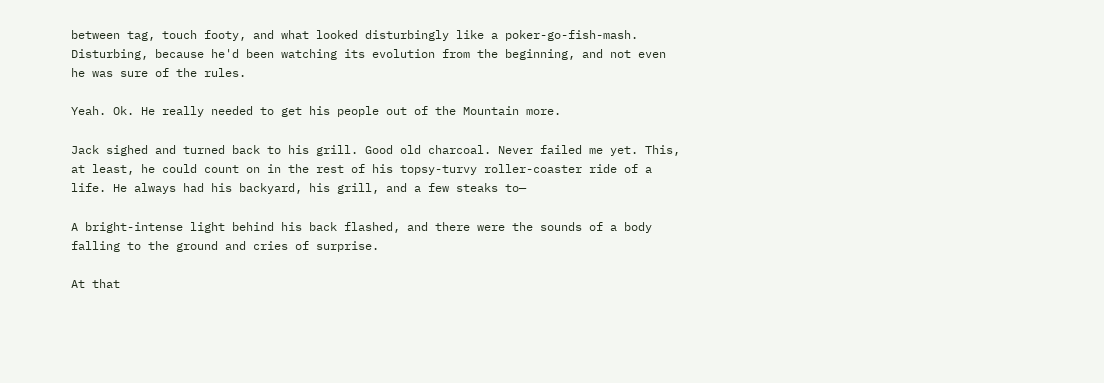between tag, touch footy, and what looked disturbingly like a poker-go-fish-mash. Disturbing, because he'd been watching its evolution from the beginning, and not even he was sure of the rules.

Yeah. Ok. He really needed to get his people out of the Mountain more.

Jack sighed and turned back to his grill. Good old charcoal. Never failed me yet. This, at least, he could count on in the rest of his topsy-turvy roller-coaster ride of a life. He always had his backyard, his grill, and a few steaks to—

A bright-intense light behind his back flashed, and there were the sounds of a body falling to the ground and cries of surprise.

At that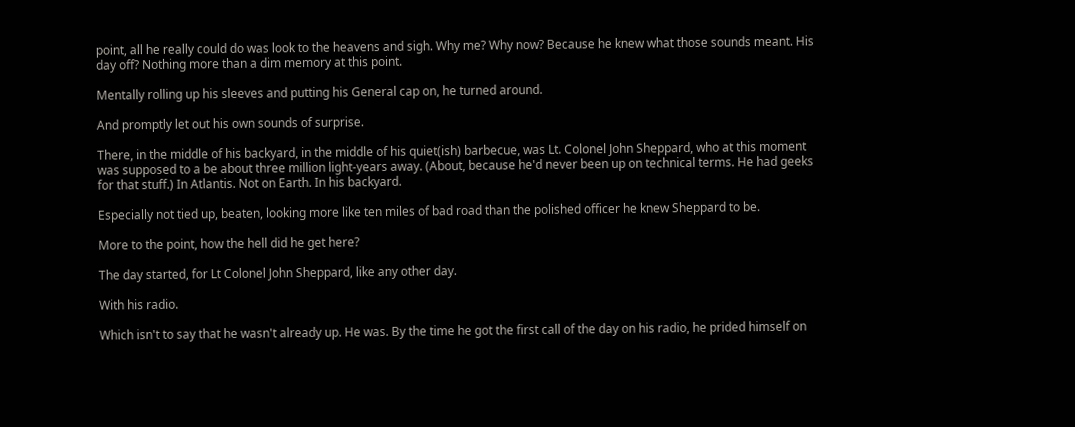point, all he really could do was look to the heavens and sigh. Why me? Why now? Because he knew what those sounds meant. His day off? Nothing more than a dim memory at this point.

Mentally rolling up his sleeves and putting his General cap on, he turned around.

And promptly let out his own sounds of surprise.

There, in the middle of his backyard, in the middle of his quiet(ish) barbecue, was Lt. Colonel John Sheppard, who at this moment was supposed to a be about three million light-years away. (About, because he'd never been up on technical terms. He had geeks for that stuff.) In Atlantis. Not on Earth. In his backyard.

Especially not tied up, beaten, looking more like ten miles of bad road than the polished officer he knew Sheppard to be.

More to the point, how the hell did he get here?

The day started, for Lt Colonel John Sheppard, like any other day.

With his radio.

Which isn't to say that he wasn't already up. He was. By the time he got the first call of the day on his radio, he prided himself on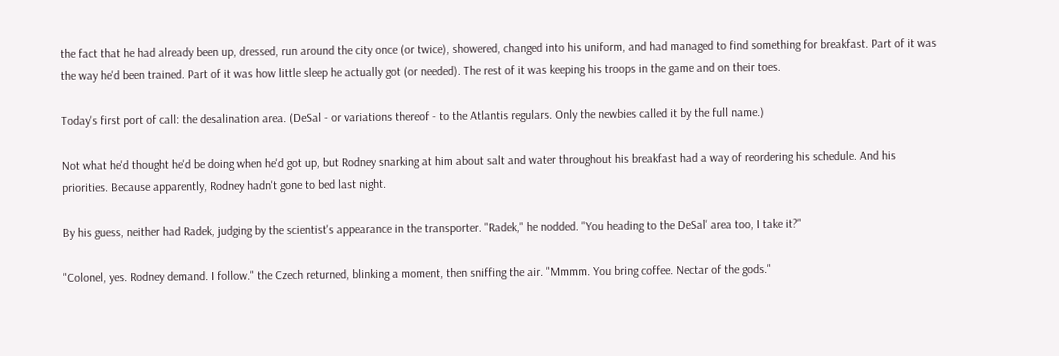the fact that he had already been up, dressed, run around the city once (or twice), showered, changed into his uniform, and had managed to find something for breakfast. Part of it was the way he'd been trained. Part of it was how little sleep he actually got (or needed). The rest of it was keeping his troops in the game and on their toes.

Today's first port of call: the desalination area. (DeSal - or variations thereof - to the Atlantis regulars. Only the newbies called it by the full name.)

Not what he'd thought he'd be doing when he'd got up, but Rodney snarking at him about salt and water throughout his breakfast had a way of reordering his schedule. And his priorities. Because apparently, Rodney hadn't gone to bed last night.

By his guess, neither had Radek, judging by the scientist's appearance in the transporter. "Radek," he nodded. "You heading to the DeSal' area too, I take it?"

"Colonel, yes. Rodney demand. I follow." the Czech returned, blinking a moment, then sniffing the air. "Mmmm. You bring coffee. Nectar of the gods."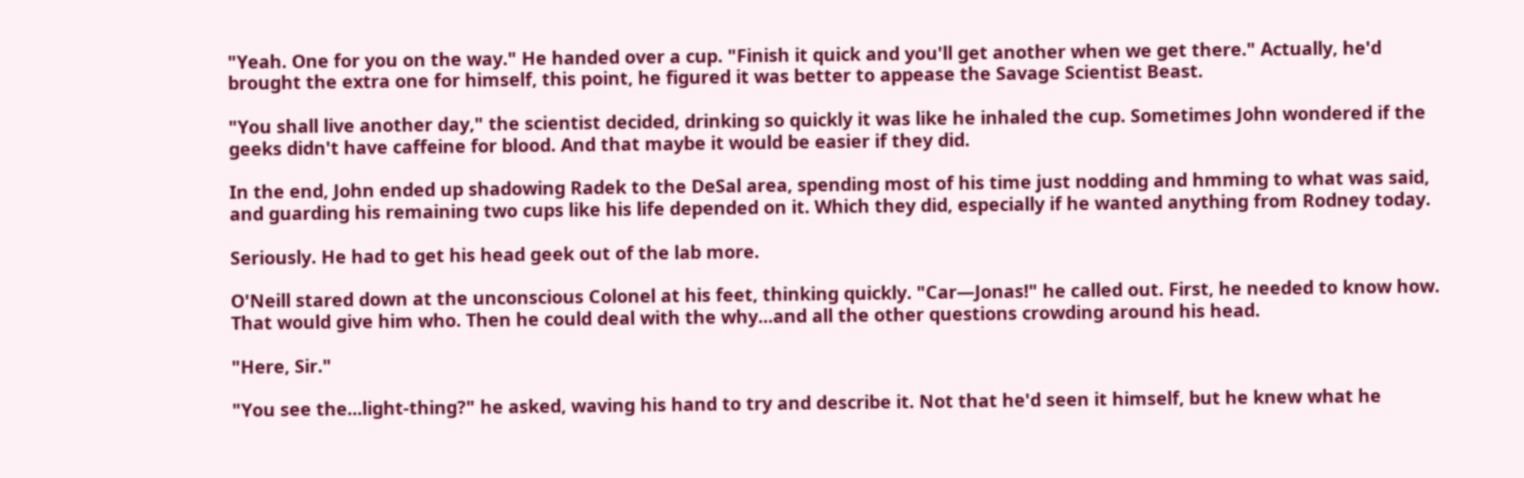"Yeah. One for you on the way." He handed over a cup. "Finish it quick and you'll get another when we get there." Actually, he'd brought the extra one for himself, this point, he figured it was better to appease the Savage Scientist Beast.

"You shall live another day," the scientist decided, drinking so quickly it was like he inhaled the cup. Sometimes John wondered if the geeks didn't have caffeine for blood. And that maybe it would be easier if they did.

In the end, John ended up shadowing Radek to the DeSal area, spending most of his time just nodding and hmming to what was said, and guarding his remaining two cups like his life depended on it. Which they did, especially if he wanted anything from Rodney today.

Seriously. He had to get his head geek out of the lab more.

O'Neill stared down at the unconscious Colonel at his feet, thinking quickly. "Car—Jonas!" he called out. First, he needed to know how. That would give him who. Then he could deal with the why...and all the other questions crowding around his head.

"Here, Sir."

"You see the...light-thing?" he asked, waving his hand to try and describe it. Not that he'd seen it himself, but he knew what he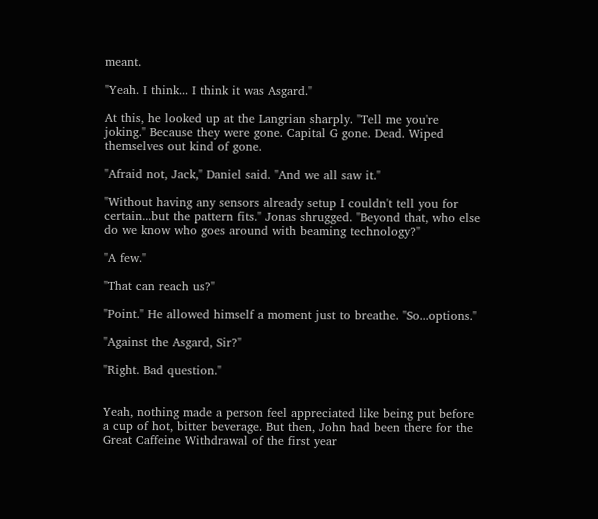meant.

"Yeah. I think... I think it was Asgard."

At this, he looked up at the Langrian sharply. "Tell me you're joking." Because they were gone. Capital G gone. Dead. Wiped themselves out kind of gone.

"Afraid not, Jack," Daniel said. "And we all saw it."

"Without having any sensors already setup I couldn't tell you for certain...but the pattern fits." Jonas shrugged. "Beyond that, who else do we know who goes around with beaming technology?"

"A few."

"That can reach us?"

"Point." He allowed himself a moment just to breathe. "So...options."

"Against the Asgard, Sir?"

"Right. Bad question."


Yeah, nothing made a person feel appreciated like being put before a cup of hot, bitter beverage. But then, John had been there for the Great Caffeine Withdrawal of the first year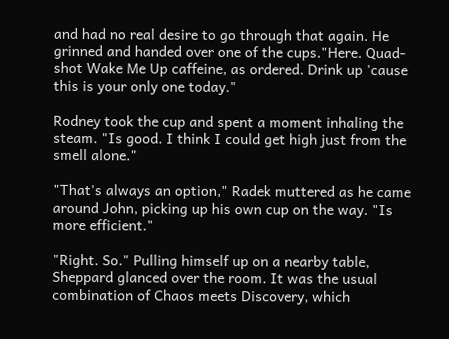and had no real desire to go through that again. He grinned and handed over one of the cups."Here. Quad-shot Wake Me Up caffeine, as ordered. Drink up 'cause this is your only one today."

Rodney took the cup and spent a moment inhaling the steam. "Is good. I think I could get high just from the smell alone."

"That's always an option," Radek muttered as he came around John, picking up his own cup on the way. "Is more efficient."

"Right. So." Pulling himself up on a nearby table, Sheppard glanced over the room. It was the usual combination of Chaos meets Discovery, which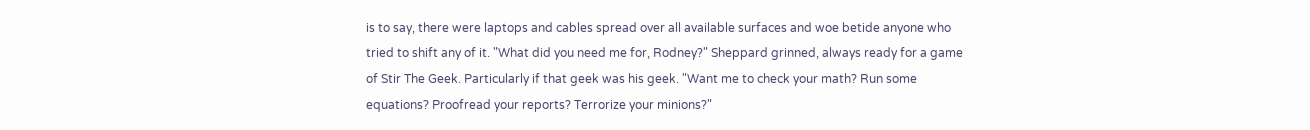is to say, there were laptops and cables spread over all available surfaces and woe betide anyone who tried to shift any of it. "What did you need me for, Rodney?" Sheppard grinned, always ready for a game of Stir The Geek. Particularly if that geek was his geek. "Want me to check your math? Run some equations? Proofread your reports? Terrorize your minions?"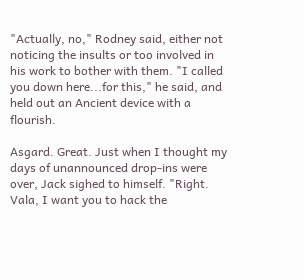"Actually, no," Rodney said, either not noticing the insults or too involved in his work to bother with them. "I called you down here...for this," he said, and held out an Ancient device with a flourish.

Asgard. Great. Just when I thought my days of unannounced drop-ins were over, Jack sighed to himself. "Right. Vala, I want you to hack the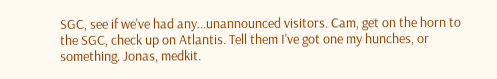SGC, see if we've had any...unannounced visitors. Cam, get on the horn to the SGC, check up on Atlantis. Tell them I've got one my hunches, or something. Jonas, medkit.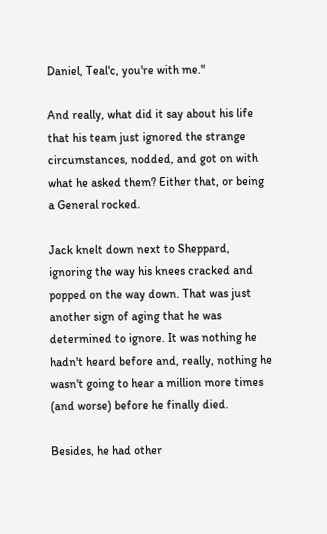Daniel, Teal'c, you're with me."

And really, what did it say about his life that his team just ignored the strange circumstances, nodded, and got on with what he asked them? Either that, or being a General rocked.

Jack knelt down next to Sheppard, ignoring the way his knees cracked and popped on the way down. That was just another sign of aging that he was determined to ignore. It was nothing he hadn't heard before and, really, nothing he wasn't going to hear a million more times (and worse) before he finally died.

Besides, he had other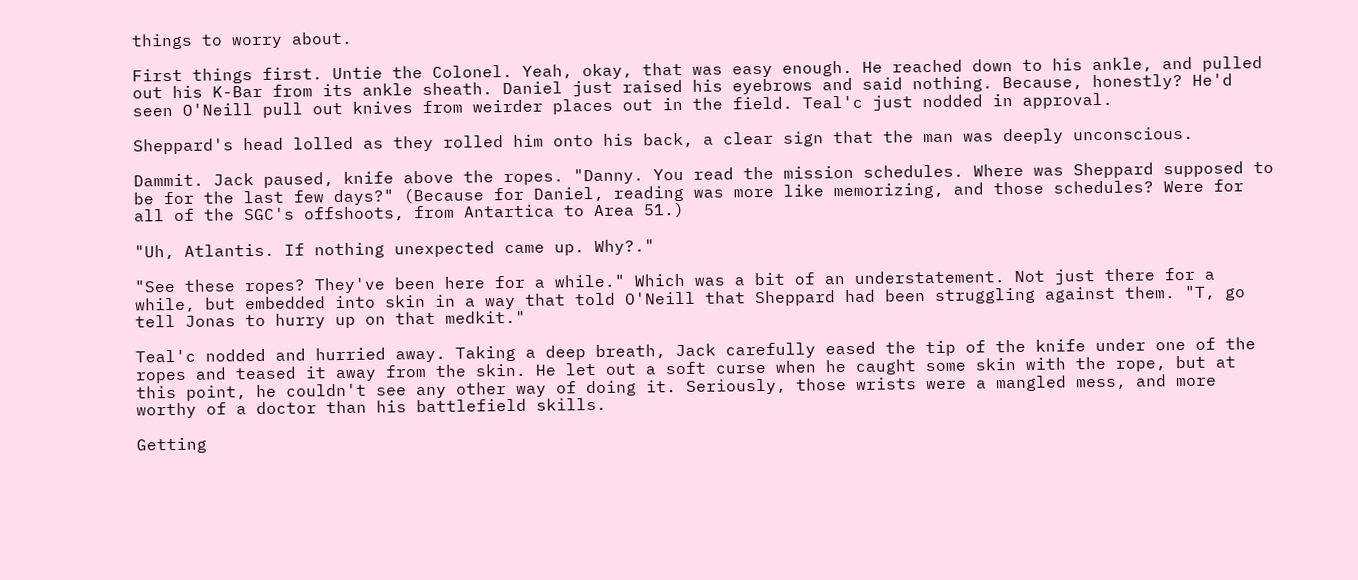things to worry about.

First things first. Untie the Colonel. Yeah, okay, that was easy enough. He reached down to his ankle, and pulled out his K-Bar from its ankle sheath. Daniel just raised his eyebrows and said nothing. Because, honestly? He'd seen O'Neill pull out knives from weirder places out in the field. Teal'c just nodded in approval.

Sheppard's head lolled as they rolled him onto his back, a clear sign that the man was deeply unconscious.

Dammit. Jack paused, knife above the ropes. "Danny. You read the mission schedules. Where was Sheppard supposed to be for the last few days?" (Because for Daniel, reading was more like memorizing, and those schedules? Were for all of the SGC's offshoots, from Antartica to Area 51.)

"Uh, Atlantis. If nothing unexpected came up. Why?."

"See these ropes? They've been here for a while." Which was a bit of an understatement. Not just there for a while, but embedded into skin in a way that told O'Neill that Sheppard had been struggling against them. "T, go tell Jonas to hurry up on that medkit."

Teal'c nodded and hurried away. Taking a deep breath, Jack carefully eased the tip of the knife under one of the ropes and teased it away from the skin. He let out a soft curse when he caught some skin with the rope, but at this point, he couldn't see any other way of doing it. Seriously, those wrists were a mangled mess, and more worthy of a doctor than his battlefield skills.

Getting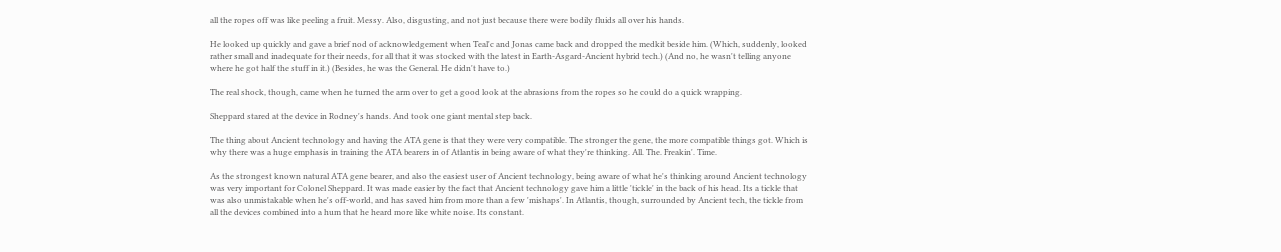all the ropes off was like peeling a fruit. Messy. Also, disgusting, and not just because there were bodily fluids all over his hands.

He looked up quickly and gave a brief nod of acknowledgement when Teal'c and Jonas came back and dropped the medkit beside him. (Which, suddenly, looked rather small and inadequate for their needs, for all that it was stocked with the latest in Earth-Asgard-Ancient hybrid tech.) (And no, he wasn't telling anyone where he got half the stuff in it.) (Besides, he was the General. He didn't have to.)

The real shock, though, came when he turned the arm over to get a good look at the abrasions from the ropes so he could do a quick wrapping.

Sheppard stared at the device in Rodney's hands. And took one giant mental step back.

The thing about Ancient technology and having the ATA gene is that they were very compatible. The stronger the gene, the more compatible things got. Which is why there was a huge emphasis in training the ATA bearers in of Atlantis in being aware of what they're thinking. All. The. Freakin'. Time.

As the strongest known natural ATA gene bearer, and also the easiest user of Ancient technology, being aware of what he's thinking around Ancient technology was very important for Colonel Sheppard. It was made easier by the fact that Ancient technology gave him a little 'tickle' in the back of his head. Its a tickle that was also unmistakable when he's off-world, and has saved him from more than a few 'mishaps'. In Atlantis, though, surrounded by Ancient tech, the tickle from all the devices combined into a hum that he heard more like white noise. Its constant.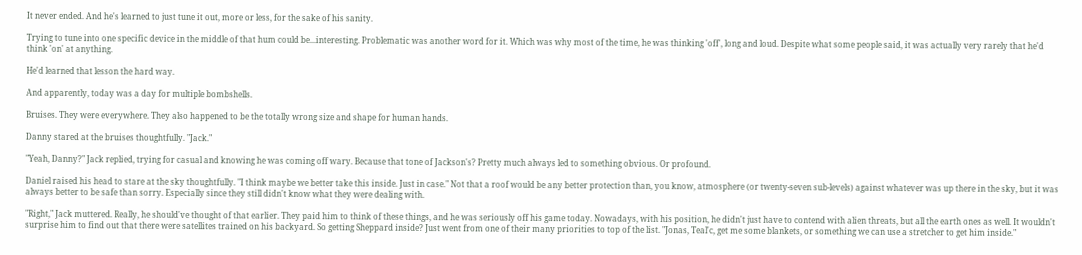It never ended. And he's learned to just tune it out, more or less, for the sake of his sanity.

Trying to tune into one specific device in the middle of that hum could be...interesting. Problematic was another word for it. Which was why most of the time, he was thinking 'off', long and loud. Despite what some people said, it was actually very rarely that he'd think 'on' at anything.

He'd learned that lesson the hard way.

And apparently, today was a day for multiple bombshells.

Bruises. They were everywhere. They also happened to be the totally wrong size and shape for human hands.

Danny stared at the bruises thoughtfully. "Jack."

"Yeah, Danny?" Jack replied, trying for casual and knowing he was coming off wary. Because that tone of Jackson's? Pretty much always led to something obvious. Or profound.

Daniel raised his head to stare at the sky thoughtfully. "I think maybe we better take this inside. Just in case." Not that a roof would be any better protection than, you know, atmosphere (or twenty-seven sub-levels) against whatever was up there in the sky, but it was always better to be safe than sorry. Especially since they still didn't know what they were dealing with.

"Right," Jack muttered. Really, he should've thought of that earlier. They paid him to think of these things, and he was seriously off his game today. Nowadays, with his position, he didn't just have to contend with alien threats, but all the earth ones as well. It wouldn't surprise him to find out that there were satellites trained on his backyard. So getting Sheppard inside? Just went from one of their many priorities to top of the list. "Jonas, Teal'c, get me some blankets, or something we can use a stretcher to get him inside."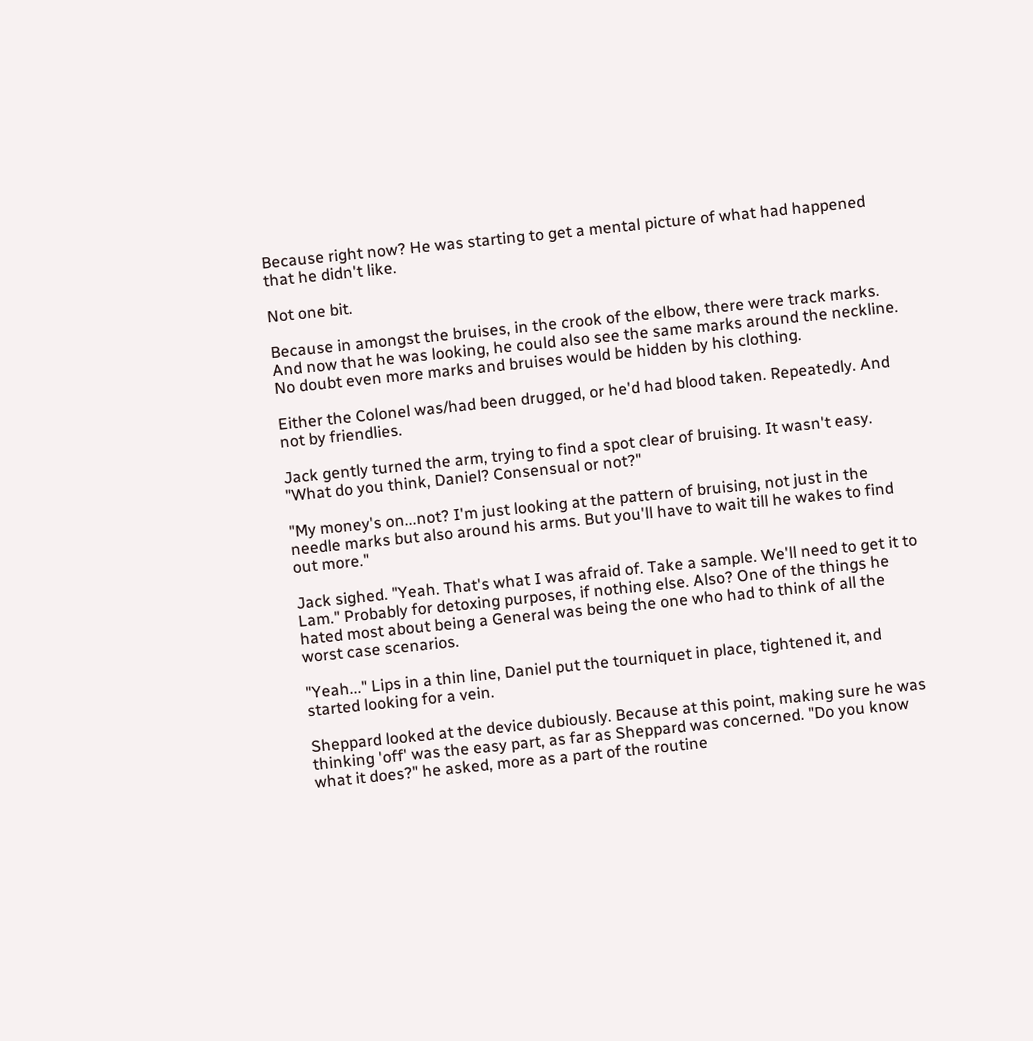Because right now? He was starting to get a mental picture of what had happened that he didn't like.

Not one bit.

Because in amongst the bruises, in the crook of the elbow, there were track marks. And now that he was looking, he could also see the same marks around the neckline. No doubt even more marks and bruises would be hidden by his clothing.

Either the Colonel was/had been drugged, or he'd had blood taken. Repeatedly. And not by friendlies.

Jack gently turned the arm, trying to find a spot clear of bruising. It wasn't easy. "What do you think, Daniel? Consensual or not?"

"My money's on...not? I'm just looking at the pattern of bruising, not just in the needle marks but also around his arms. But you'll have to wait till he wakes to find out more."

Jack sighed. "Yeah. That's what I was afraid of. Take a sample. We'll need to get it to Lam." Probably for detoxing purposes, if nothing else. Also? One of the things he hated most about being a General was being the one who had to think of all the worst case scenarios.

"Yeah..." Lips in a thin line, Daniel put the tourniquet in place, tightened it, and started looking for a vein.

Sheppard looked at the device dubiously. Because at this point, making sure he was thinking 'off' was the easy part, as far as Sheppard was concerned. "Do you know what it does?" he asked, more as a part of the routine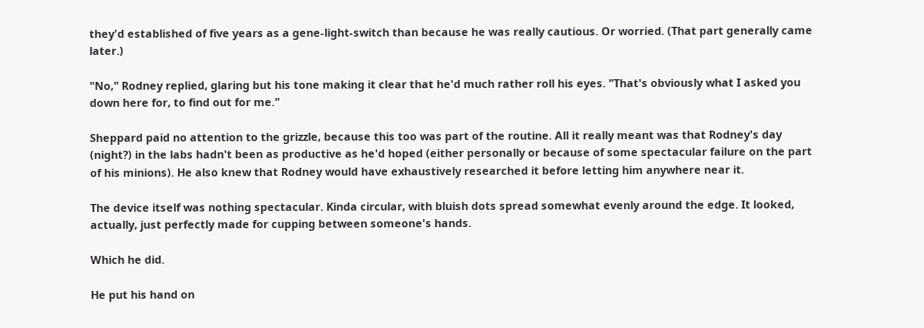they'd established of five years as a gene-light-switch than because he was really cautious. Or worried. (That part generally came later.)

"No," Rodney replied, glaring but his tone making it clear that he'd much rather roll his eyes. "That's obviously what I asked you down here for, to find out for me."

Sheppard paid no attention to the grizzle, because this too was part of the routine. All it really meant was that Rodney's day (night?) in the labs hadn't been as productive as he'd hoped (either personally or because of some spectacular failure on the part of his minions). He also knew that Rodney would have exhaustively researched it before letting him anywhere near it.

The device itself was nothing spectacular. Kinda circular, with bluish dots spread somewhat evenly around the edge. It looked, actually, just perfectly made for cupping between someone's hands.

Which he did.

He put his hand on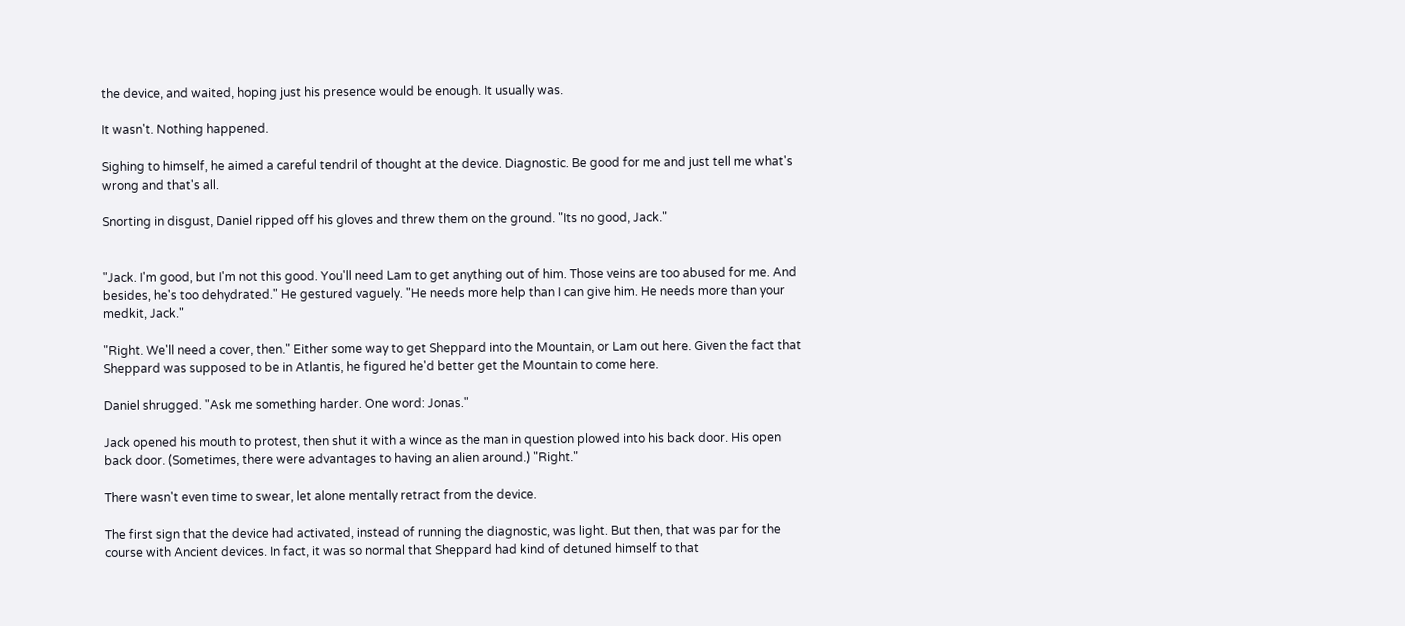the device, and waited, hoping just his presence would be enough. It usually was.

It wasn't. Nothing happened.

Sighing to himself, he aimed a careful tendril of thought at the device. Diagnostic. Be good for me and just tell me what's wrong and that's all.

Snorting in disgust, Daniel ripped off his gloves and threw them on the ground. "Its no good, Jack."


"Jack. I'm good, but I'm not this good. You'll need Lam to get anything out of him. Those veins are too abused for me. And besides, he's too dehydrated." He gestured vaguely. "He needs more help than I can give him. He needs more than your medkit, Jack."

"Right. We'll need a cover, then." Either some way to get Sheppard into the Mountain, or Lam out here. Given the fact that Sheppard was supposed to be in Atlantis, he figured he'd better get the Mountain to come here.

Daniel shrugged. "Ask me something harder. One word: Jonas."

Jack opened his mouth to protest, then shut it with a wince as the man in question plowed into his back door. His open back door. (Sometimes, there were advantages to having an alien around.) "Right."

There wasn't even time to swear, let alone mentally retract from the device.

The first sign that the device had activated, instead of running the diagnostic, was light. But then, that was par for the course with Ancient devices. In fact, it was so normal that Sheppard had kind of detuned himself to that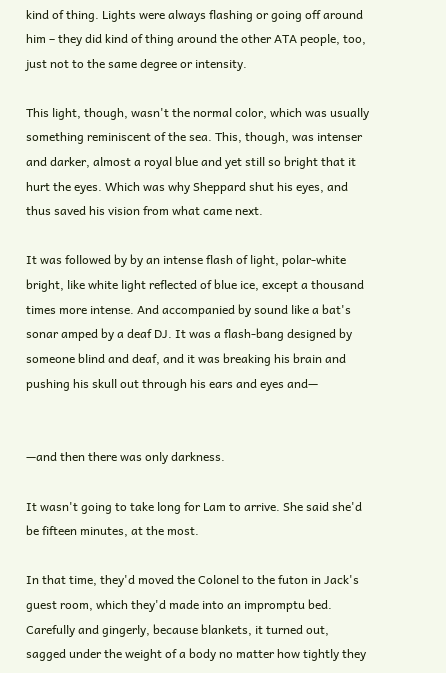kind of thing. Lights were always flashing or going off around him – they did kind of thing around the other ATA people, too, just not to the same degree or intensity.

This light, though, wasn't the normal color, which was usually something reminiscent of the sea. This, though, was intenser and darker, almost a royal blue and yet still so bright that it hurt the eyes. Which was why Sheppard shut his eyes, and thus saved his vision from what came next.

It was followed by by an intense flash of light, polar-white bright, like white light reflected of blue ice, except a thousand times more intense. And accompanied by sound like a bat's sonar amped by a deaf DJ. It was a flash-bang designed by someone blind and deaf, and it was breaking his brain and pushing his skull out through his ears and eyes and—


—and then there was only darkness.

It wasn't going to take long for Lam to arrive. She said she'd be fifteen minutes, at the most.

In that time, they'd moved the Colonel to the futon in Jack's guest room, which they'd made into an impromptu bed. Carefully and gingerly, because blankets, it turned out, sagged under the weight of a body no matter how tightly they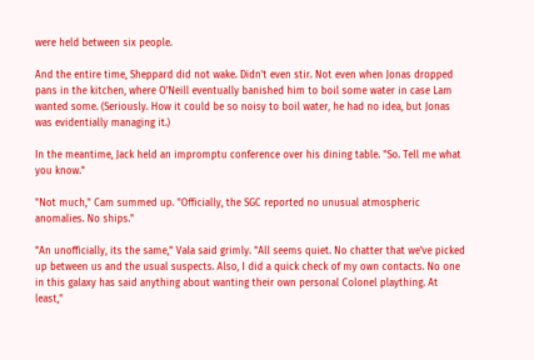were held between six people.

And the entire time, Sheppard did not wake. Didn't even stir. Not even when Jonas dropped pans in the kitchen, where O'Neill eventually banished him to boil some water in case Lam wanted some. (Seriously. How it could be so noisy to boil water, he had no idea, but Jonas was evidentially managing it.)

In the meantime, Jack held an impromptu conference over his dining table. "So. Tell me what you know."

"Not much," Cam summed up. "Officially, the SGC reported no unusual atmospheric anomalies. No ships."

"An unofficially, its the same," Vala said grimly. "All seems quiet. No chatter that we've picked up between us and the usual suspects. Also, I did a quick check of my own contacts. No one in this galaxy has said anything about wanting their own personal Colonel plaything. At least,"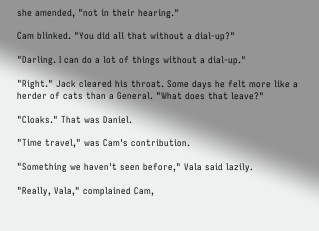she amended, "not in their hearing."

Cam blinked. "You did all that without a dial-up?"

"Darling. I can do a lot of things without a dial-up."

"Right." Jack cleared his throat. Some days he felt more like a herder of cats than a General. "What does that leave?"

"Cloaks." That was Daniel.

"Time travel," was Cam's contribution.

"Something we haven't seen before," Vala said lazily.

"Really, Vala," complained Cam,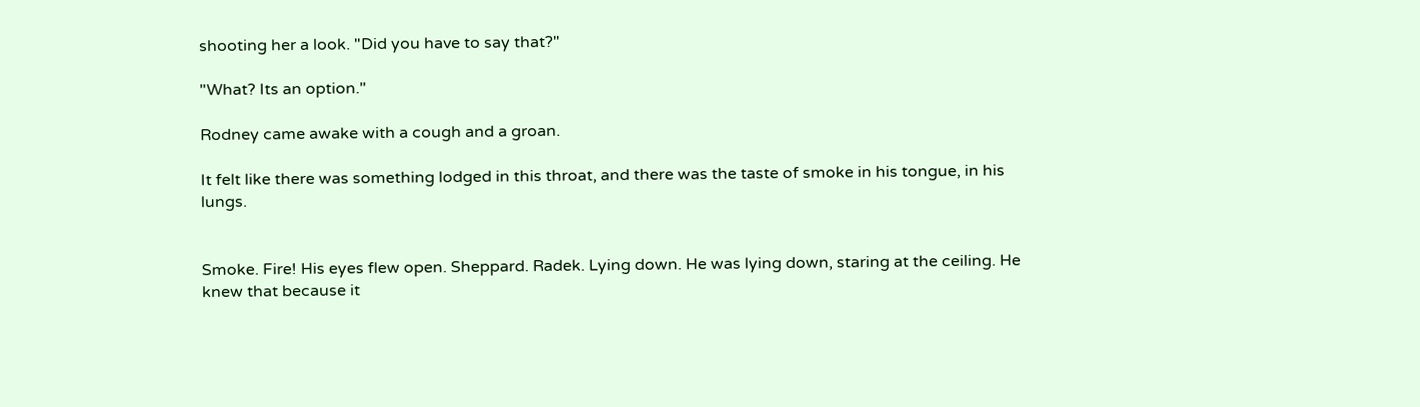shooting her a look. "Did you have to say that?"

"What? Its an option."

Rodney came awake with a cough and a groan.

It felt like there was something lodged in this throat, and there was the taste of smoke in his tongue, in his lungs.


Smoke. Fire! His eyes flew open. Sheppard. Radek. Lying down. He was lying down, staring at the ceiling. He knew that because it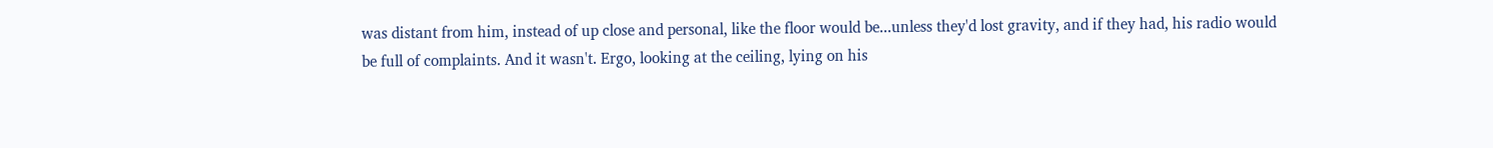was distant from him, instead of up close and personal, like the floor would be...unless they'd lost gravity, and if they had, his radio would be full of complaints. And it wasn't. Ergo, looking at the ceiling, lying on his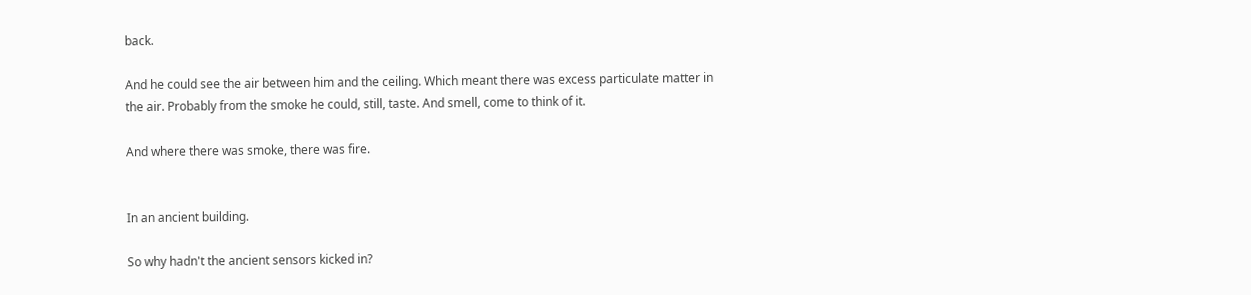back.

And he could see the air between him and the ceiling. Which meant there was excess particulate matter in the air. Probably from the smoke he could, still, taste. And smell, come to think of it.

And where there was smoke, there was fire.


In an ancient building.

So why hadn't the ancient sensors kicked in?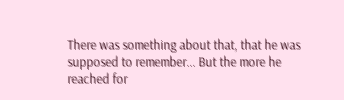There was something about that, that he was supposed to remember... But the more he reached for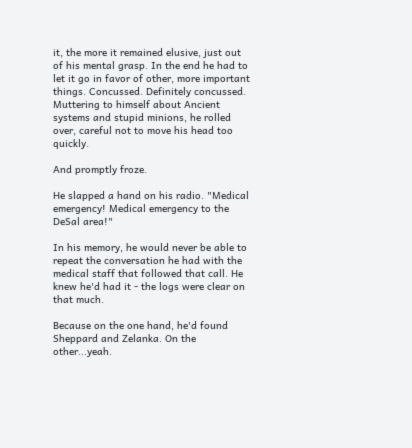it, the more it remained elusive, just out of his mental grasp. In the end he had to let it go in favor of other, more important things. Concussed. Definitely concussed. Muttering to himself about Ancient systems and stupid minions, he rolled over, careful not to move his head too quickly.

And promptly froze.

He slapped a hand on his radio. "Medical emergency! Medical emergency to the DeSal area!"

In his memory, he would never be able to repeat the conversation he had with the medical staff that followed that call. He knew he'd had it - the logs were clear on that much.

Because on the one hand, he'd found Sheppard and Zelanka. On the other...yeah.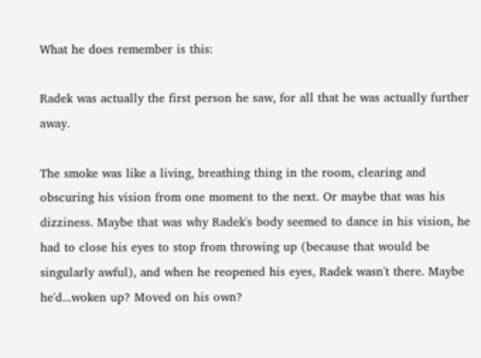What he does remember is this:

Radek was actually the first person he saw, for all that he was actually further away.

The smoke was like a living, breathing thing in the room, clearing and obscuring his vision from one moment to the next. Or maybe that was his dizziness. Maybe that was why Radek's body seemed to dance in his vision, he had to close his eyes to stop from throwing up (because that would be singularly awful), and when he reopened his eyes, Radek wasn't there. Maybe he'd...woken up? Moved on his own?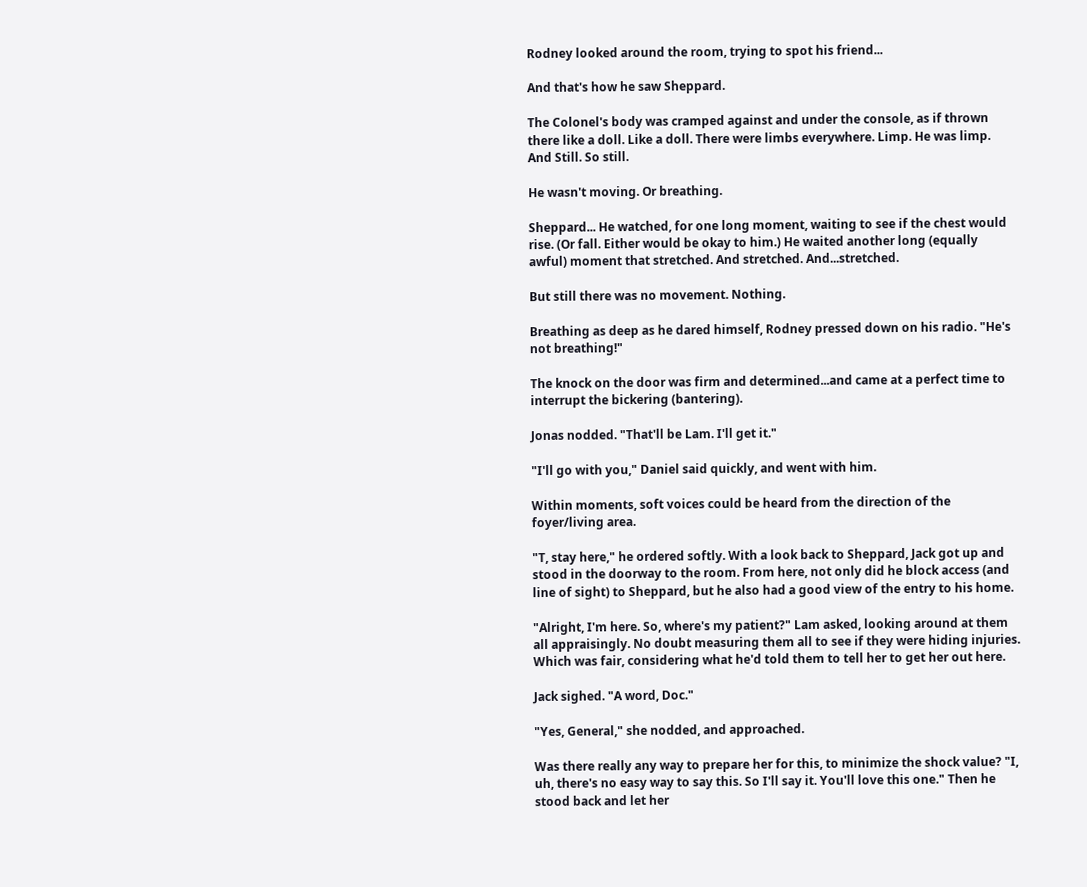Rodney looked around the room, trying to spot his friend...

And that's how he saw Sheppard.

The Colonel's body was cramped against and under the console, as if thrown there like a doll. Like a doll. There were limbs everywhere. Limp. He was limp. And Still. So still.

He wasn't moving. Or breathing.

Sheppard... He watched, for one long moment, waiting to see if the chest would rise. (Or fall. Either would be okay to him.) He waited another long (equally awful) moment that stretched. And stretched. And...stretched.

But still there was no movement. Nothing.

Breathing as deep as he dared himself, Rodney pressed down on his radio. "He's not breathing!"

The knock on the door was firm and determined...and came at a perfect time to interrupt the bickering (bantering).

Jonas nodded. "That'll be Lam. I'll get it."

"I'll go with you," Daniel said quickly, and went with him.

Within moments, soft voices could be heard from the direction of the foyer/living area.

"T, stay here," he ordered softly. With a look back to Sheppard, Jack got up and stood in the doorway to the room. From here, not only did he block access (and line of sight) to Sheppard, but he also had a good view of the entry to his home.

"Alright, I'm here. So, where's my patient?" Lam asked, looking around at them all appraisingly. No doubt measuring them all to see if they were hiding injuries. Which was fair, considering what he'd told them to tell her to get her out here.

Jack sighed. "A word, Doc."

"Yes, General," she nodded, and approached.

Was there really any way to prepare her for this, to minimize the shock value? "I, uh, there's no easy way to say this. So I'll say it. You'll love this one." Then he stood back and let her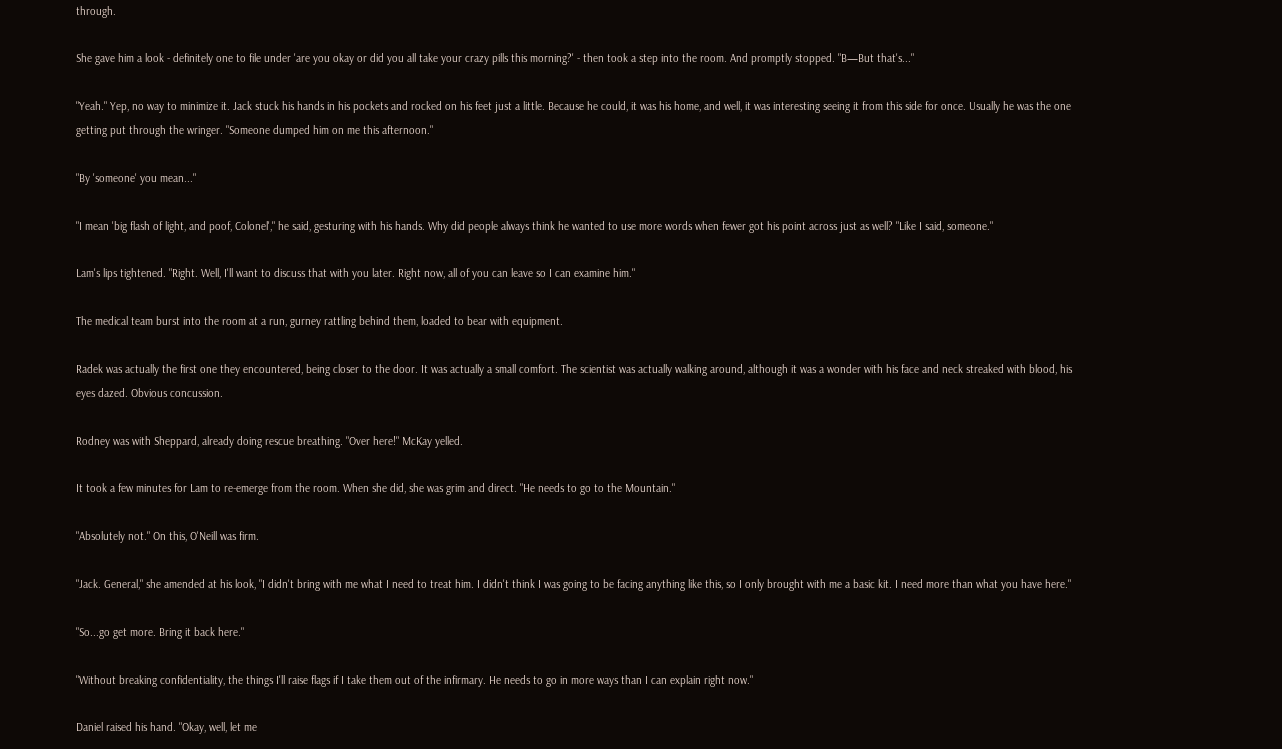through.

She gave him a look - definitely one to file under 'are you okay or did you all take your crazy pills this morning?' - then took a step into the room. And promptly stopped. "B—But that's..."

"Yeah." Yep, no way to minimize it. Jack stuck his hands in his pockets and rocked on his feet just a little. Because he could, it was his home, and well, it was interesting seeing it from this side for once. Usually he was the one getting put through the wringer. "Someone dumped him on me this afternoon."

"By 'someone' you mean..."

"I mean 'big flash of light, and poof, Colonel'," he said, gesturing with his hands. Why did people always think he wanted to use more words when fewer got his point across just as well? "Like I said, someone."

Lam's lips tightened. "Right. Well, I'll want to discuss that with you later. Right now, all of you can leave so I can examine him."

The medical team burst into the room at a run, gurney rattling behind them, loaded to bear with equipment.

Radek was actually the first one they encountered, being closer to the door. It was actually a small comfort. The scientist was actually walking around, although it was a wonder with his face and neck streaked with blood, his eyes dazed. Obvious concussion.

Rodney was with Sheppard, already doing rescue breathing. "Over here!" McKay yelled.

It took a few minutes for Lam to re-emerge from the room. When she did, she was grim and direct. "He needs to go to the Mountain."

"Absolutely not." On this, O'Neill was firm.

"Jack. General," she amended at his look, "I didn't bring with me what I need to treat him. I didn't think I was going to be facing anything like this, so I only brought with me a basic kit. I need more than what you have here."

"So...go get more. Bring it back here."

"Without breaking confidentiality, the things I'll raise flags if I take them out of the infirmary. He needs to go in more ways than I can explain right now."

Daniel raised his hand. "Okay, well, let me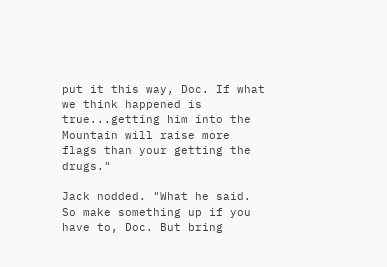put it this way, Doc. If what we think happened is true...getting him into the Mountain will raise more flags than your getting the drugs."

Jack nodded. "What he said. So make something up if you have to, Doc. But bring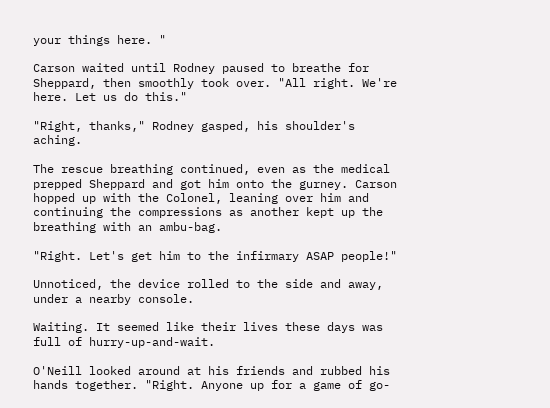your things here. "

Carson waited until Rodney paused to breathe for Sheppard, then smoothly took over. "All right. We're here. Let us do this."

"Right, thanks," Rodney gasped, his shoulder's aching.

The rescue breathing continued, even as the medical prepped Sheppard and got him onto the gurney. Carson hopped up with the Colonel, leaning over him and continuing the compressions as another kept up the breathing with an ambu-bag.

"Right. Let's get him to the infirmary ASAP people!"

Unnoticed, the device rolled to the side and away, under a nearby console.

Waiting. It seemed like their lives these days was full of hurry-up-and-wait.

O'Neill looked around at his friends and rubbed his hands together. "Right. Anyone up for a game of go-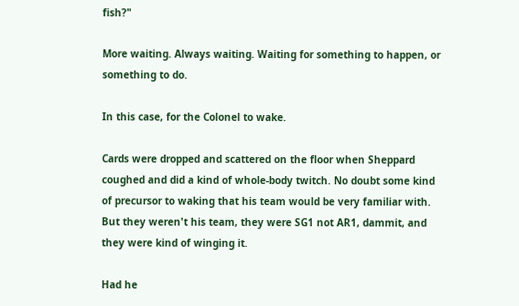fish?"

More waiting. Always waiting. Waiting for something to happen, or something to do.

In this case, for the Colonel to wake.

Cards were dropped and scattered on the floor when Sheppard coughed and did a kind of whole-body twitch. No doubt some kind of precursor to waking that his team would be very familiar with. But they weren't his team, they were SG1 not AR1, dammit, and they were kind of winging it.

Had he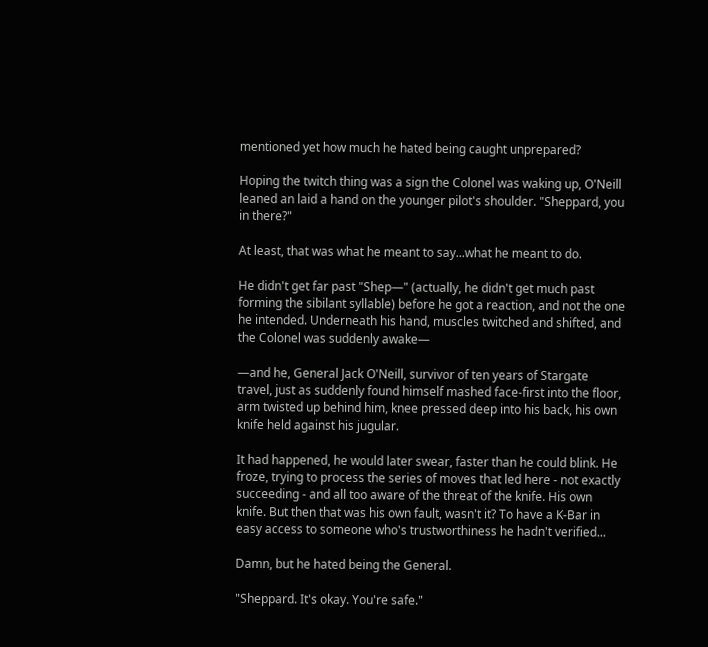mentioned yet how much he hated being caught unprepared?

Hoping the twitch thing was a sign the Colonel was waking up, O'Neill leaned an laid a hand on the younger pilot's shoulder. "Sheppard, you in there?"

At least, that was what he meant to say...what he meant to do.

He didn't get far past "Shep—" (actually, he didn't get much past forming the sibilant syllable) before he got a reaction, and not the one he intended. Underneath his hand, muscles twitched and shifted, and the Colonel was suddenly awake—

—and he, General Jack O'Neill, survivor of ten years of Stargate travel, just as suddenly found himself mashed face-first into the floor, arm twisted up behind him, knee pressed deep into his back, his own knife held against his jugular.

It had happened, he would later swear, faster than he could blink. He froze, trying to process the series of moves that led here - not exactly succeeding - and all too aware of the threat of the knife. His own knife. But then that was his own fault, wasn't it? To have a K-Bar in easy access to someone who's trustworthiness he hadn't verified...

Damn, but he hated being the General.

"Sheppard. It's okay. You're safe."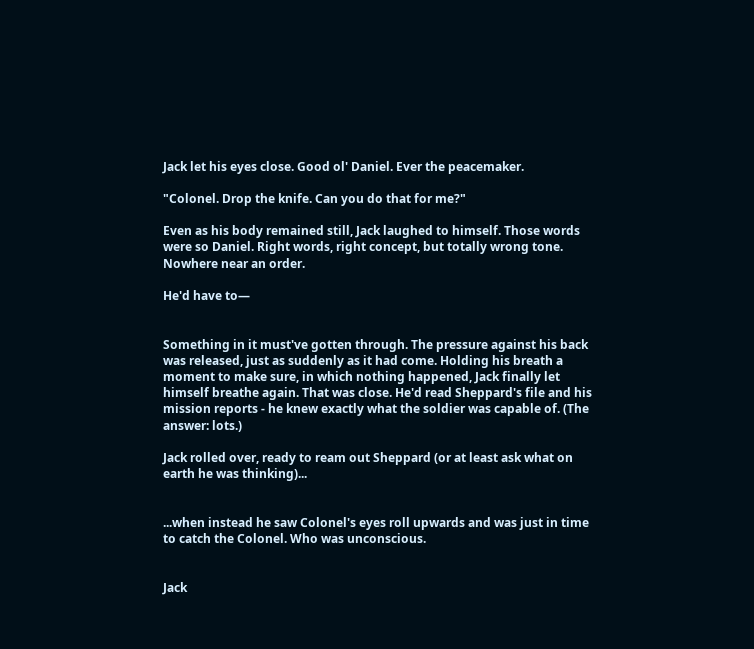Jack let his eyes close. Good ol' Daniel. Ever the peacemaker.

"Colonel. Drop the knife. Can you do that for me?"

Even as his body remained still, Jack laughed to himself. Those words were so Daniel. Right words, right concept, but totally wrong tone. Nowhere near an order.

He'd have to—


Something in it must've gotten through. The pressure against his back was released, just as suddenly as it had come. Holding his breath a moment to make sure, in which nothing happened, Jack finally let himself breathe again. That was close. He'd read Sheppard's file and his mission reports - he knew exactly what the soldier was capable of. (The answer: lots.)

Jack rolled over, ready to ream out Sheppard (or at least ask what on earth he was thinking)...


...when instead he saw Colonel's eyes roll upwards and was just in time to catch the Colonel. Who was unconscious.


Jack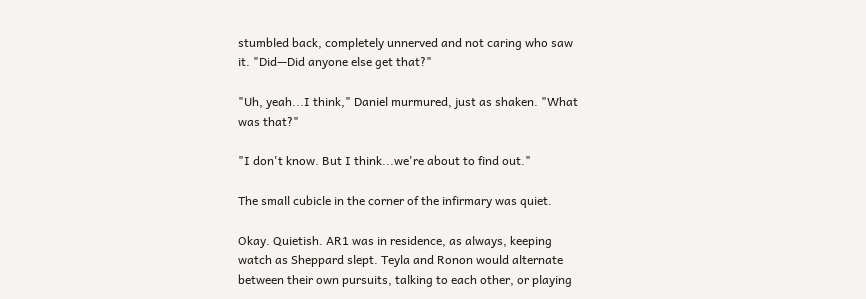stumbled back, completely unnerved and not caring who saw it. "Did—Did anyone else get that?"

"Uh, yeah...I think," Daniel murmured, just as shaken. "What was that?"

"I don't know. But I think...we're about to find out."

The small cubicle in the corner of the infirmary was quiet.

Okay. Quietish. AR1 was in residence, as always, keeping watch as Sheppard slept. Teyla and Ronon would alternate between their own pursuits, talking to each other, or playing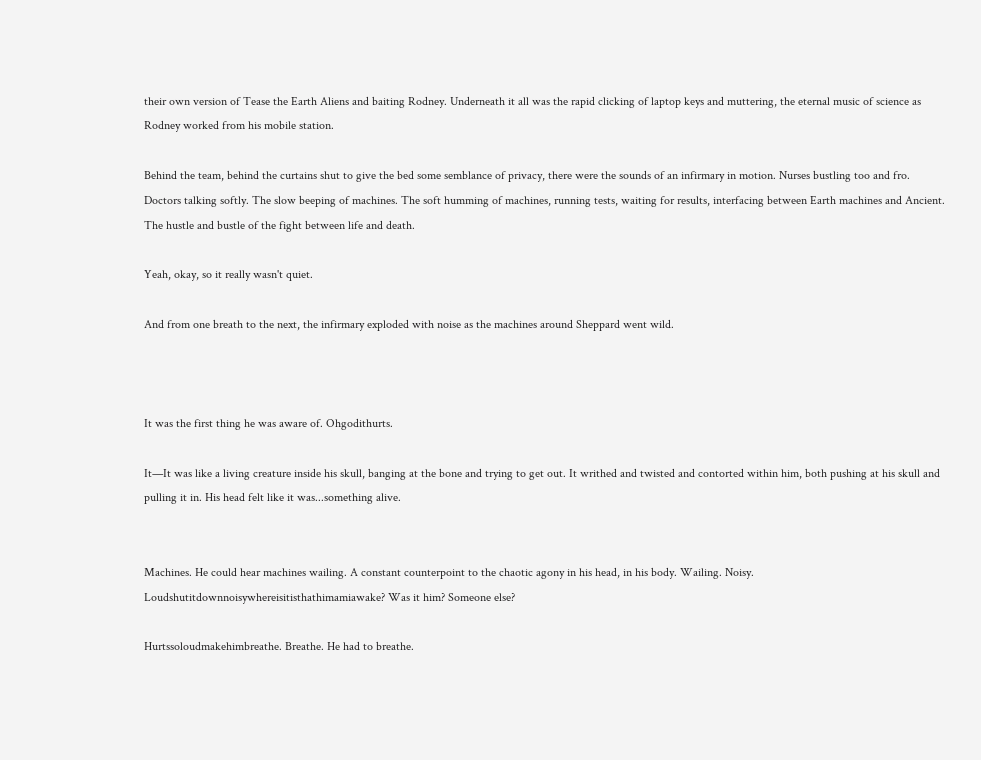their own version of Tease the Earth Aliens and baiting Rodney. Underneath it all was the rapid clicking of laptop keys and muttering, the eternal music of science as Rodney worked from his mobile station.

Behind the team, behind the curtains shut to give the bed some semblance of privacy, there were the sounds of an infirmary in motion. Nurses bustling too and fro. Doctors talking softly. The slow beeping of machines. The soft humming of machines, running tests, waiting for results, interfacing between Earth machines and Ancient. The hustle and bustle of the fight between life and death.

Yeah, okay, so it really wasn't quiet.

And from one breath to the next, the infirmary exploded with noise as the machines around Sheppard went wild.



It was the first thing he was aware of. Ohgodithurts.

It—It was like a living creature inside his skull, banging at the bone and trying to get out. It writhed and twisted and contorted within him, both pushing at his skull and pulling it in. His head felt like it was...something alive.


Machines. He could hear machines wailing. A constant counterpoint to the chaotic agony in his head, in his body. Wailing. Noisy. Loudshutitdownnoisywhereisitisthathimamiawake? Was it him? Someone else?

Hurtssoloudmakehimbreathe. Breathe. He had to breathe.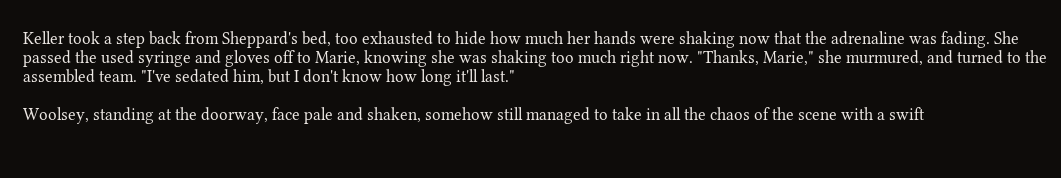Keller took a step back from Sheppard's bed, too exhausted to hide how much her hands were shaking now that the adrenaline was fading. She passed the used syringe and gloves off to Marie, knowing she was shaking too much right now. "Thanks, Marie," she murmured, and turned to the assembled team. "I've sedated him, but I don't know how long it'll last."

Woolsey, standing at the doorway, face pale and shaken, somehow still managed to take in all the chaos of the scene with a swift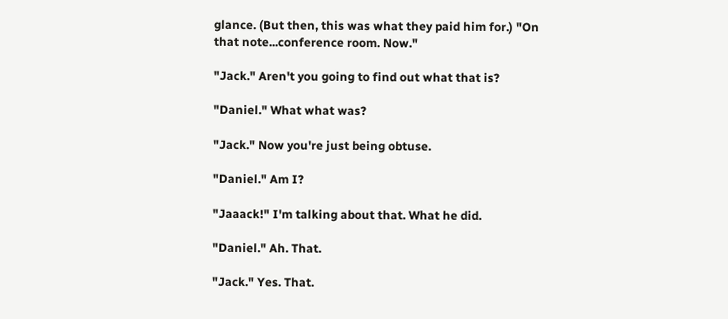glance. (But then, this was what they paid him for.) "On that note...conference room. Now."

"Jack." Aren't you going to find out what that is?

"Daniel." What what was?

"Jack." Now you're just being obtuse.

"Daniel." Am I?

"Jaaack!" I'm talking about that. What he did.

"Daniel." Ah. That.

"Jack." Yes. That.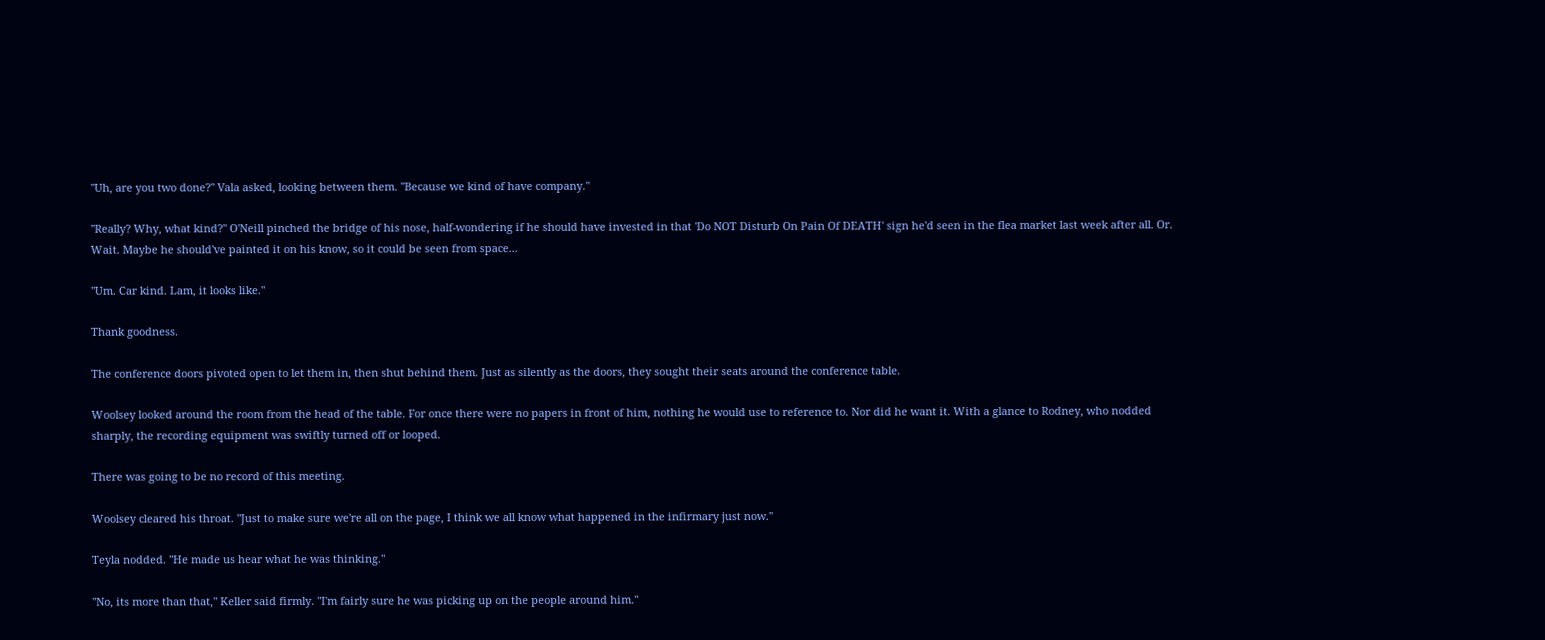"Uh, are you two done?" Vala asked, looking between them. "Because we kind of have company."

"Really? Why, what kind?" O'Neill pinched the bridge of his nose, half-wondering if he should have invested in that 'Do NOT Disturb On Pain Of DEATH' sign he'd seen in the flea market last week after all. Or. Wait. Maybe he should've painted it on his know, so it could be seen from space...

"Um. Car kind. Lam, it looks like."

Thank goodness.

The conference doors pivoted open to let them in, then shut behind them. Just as silently as the doors, they sought their seats around the conference table.

Woolsey looked around the room from the head of the table. For once there were no papers in front of him, nothing he would use to reference to. Nor did he want it. With a glance to Rodney, who nodded sharply, the recording equipment was swiftly turned off or looped.

There was going to be no record of this meeting.

Woolsey cleared his throat. "Just to make sure we're all on the page, I think we all know what happened in the infirmary just now."

Teyla nodded. "He made us hear what he was thinking."

"No, its more than that," Keller said firmly. "I'm fairly sure he was picking up on the people around him."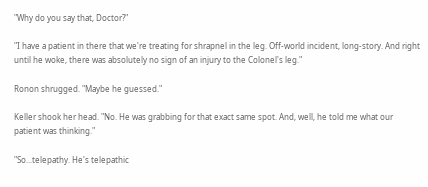"Why do you say that, Doctor?"

"I have a patient in there that we're treating for shrapnel in the leg. Off-world incident, long-story. And right until he woke, there was absolutely no sign of an injury to the Colonel's leg."

Ronon shrugged. "Maybe he guessed."

Keller shook her head. "No. He was grabbing for that exact same spot. And, well, he told me what our patient was thinking."

"So...telepathy. He's telepathic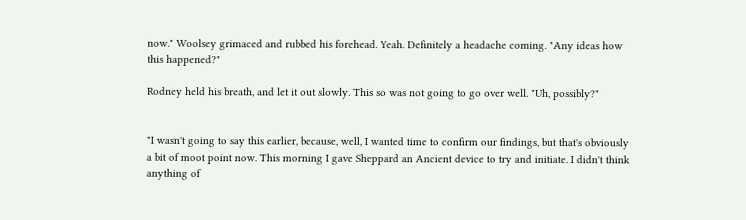now." Woolsey grimaced and rubbed his forehead. Yeah. Definitely a headache coming. "Any ideas how this happened?"

Rodney held his breath, and let it out slowly. This so was not going to go over well. "Uh, possibly?"


"I wasn't going to say this earlier, because, well, I wanted time to confirm our findings, but that's obviously a bit of moot point now. This morning I gave Sheppard an Ancient device to try and initiate. I didn't think anything of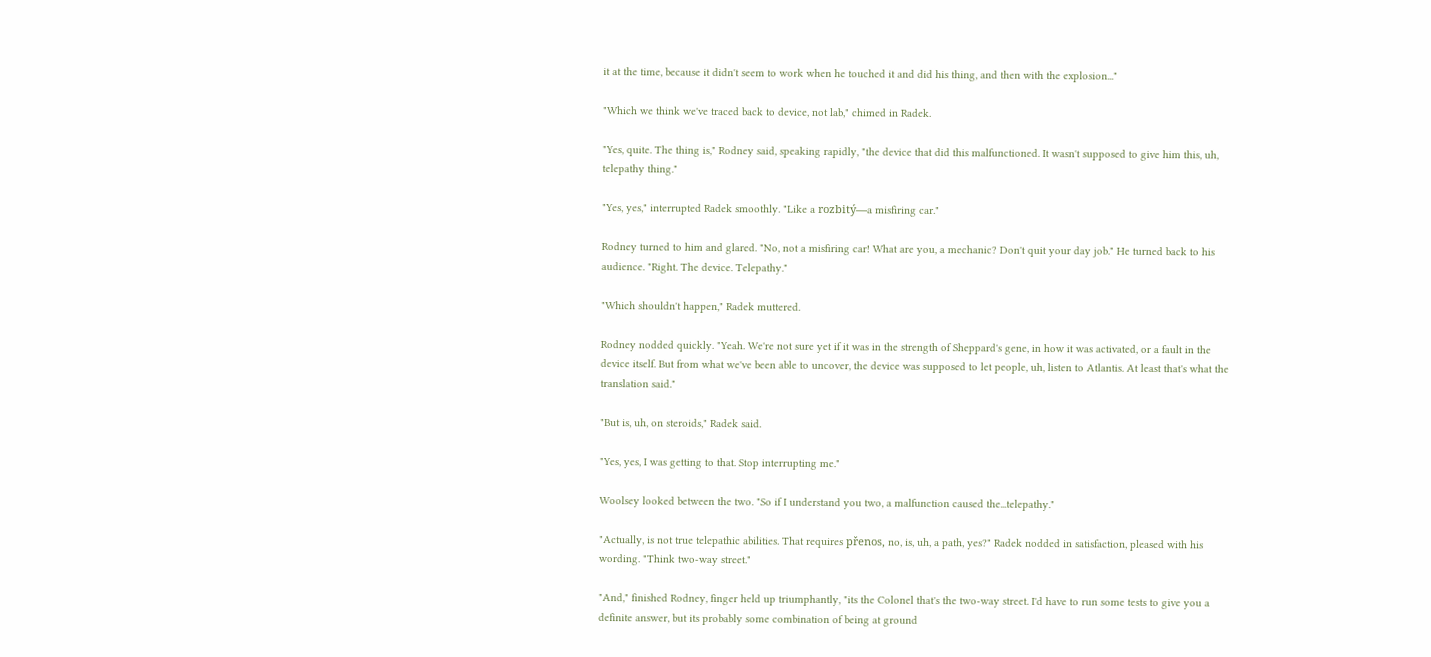it at the time, because it didn't seem to work when he touched it and did his thing, and then with the explosion..."

"Which we think we've traced back to device, not lab," chimed in Radek.

"Yes, quite. The thing is," Rodney said, speaking rapidly, "the device that did this malfunctioned. It wasn't supposed to give him this, uh, telepathy thing."

"Yes, yes," interrupted Radek smoothly. "Like a rozbitý—a misfiring car."

Rodney turned to him and glared. "No, not a misfiring car! What are you, a mechanic? Don't quit your day job." He turned back to his audience. "Right. The device. Telepathy."

"Which shouldn't happen," Radek muttered.

Rodney nodded quickly. "Yeah. We're not sure yet if it was in the strength of Sheppard's gene, in how it was activated, or a fault in the device itself. But from what we've been able to uncover, the device was supposed to let people, uh, listen to Atlantis. At least that's what the translation said."

"But is, uh, on steroids," Radek said.

"Yes, yes, I was getting to that. Stop interrupting me."

Woolsey looked between the two. "So if I understand you two, a malfunction caused the...telepathy."

"Actually, is not true telepathic abilities. That requires přenos, no, is, uh, a path, yes?" Radek nodded in satisfaction, pleased with his wording. "Think two-way street."

"And," finished Rodney, finger held up triumphantly, "its the Colonel that's the two-way street. I'd have to run some tests to give you a definite answer, but its probably some combination of being at ground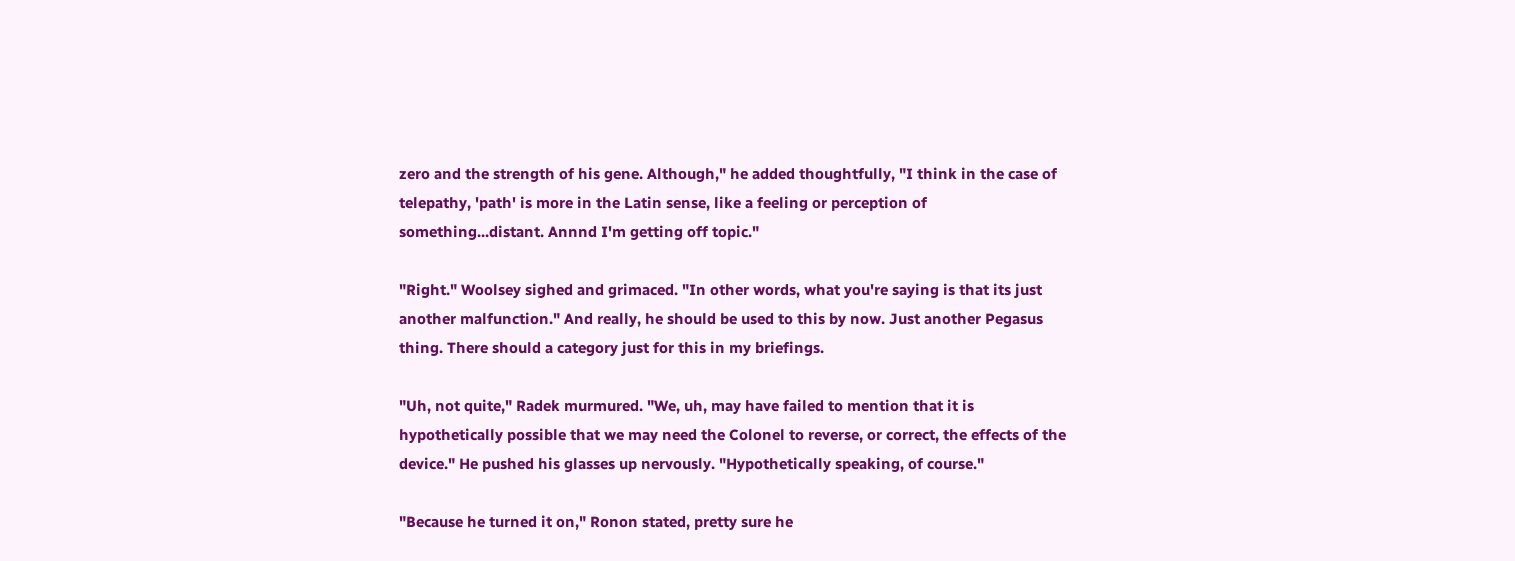zero and the strength of his gene. Although," he added thoughtfully, "I think in the case of telepathy, 'path' is more in the Latin sense, like a feeling or perception of something...distant. Annnd I'm getting off topic."

"Right." Woolsey sighed and grimaced. "In other words, what you're saying is that its just another malfunction." And really, he should be used to this by now. Just another Pegasus thing. There should a category just for this in my briefings.

"Uh, not quite," Radek murmured. "We, uh, may have failed to mention that it is hypothetically possible that we may need the Colonel to reverse, or correct, the effects of the device." He pushed his glasses up nervously. "Hypothetically speaking, of course."

"Because he turned it on," Ronon stated, pretty sure he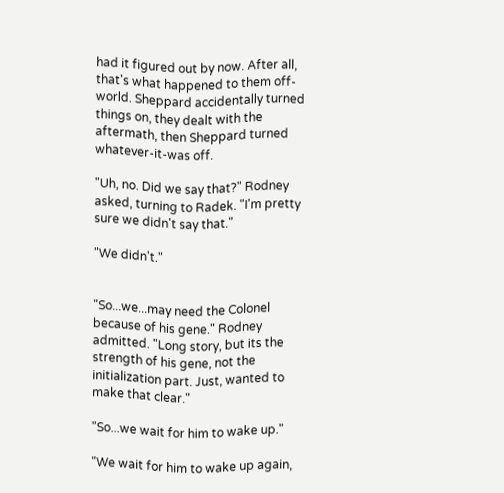had it figured out by now. After all, that's what happened to them off-world. Sheppard accidentally turned things on, they dealt with the aftermath, then Sheppard turned whatever-it-was off.

"Uh, no. Did we say that?" Rodney asked, turning to Radek. "I'm pretty sure we didn't say that."

"We didn't."


"So...we...may need the Colonel because of his gene." Rodney admitted. "Long story, but its the strength of his gene, not the initialization part. Just, wanted to make that clear."

"So...we wait for him to wake up."

"We wait for him to wake up again,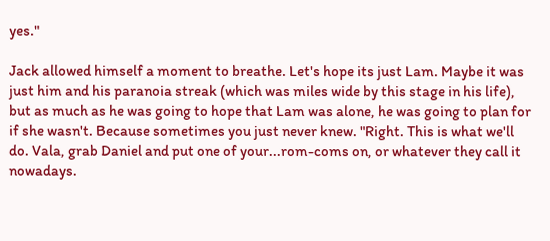yes."

Jack allowed himself a moment to breathe. Let's hope its just Lam. Maybe it was just him and his paranoia streak (which was miles wide by this stage in his life), but as much as he was going to hope that Lam was alone, he was going to plan for if she wasn't. Because sometimes you just never knew. "Right. This is what we'll do. Vala, grab Daniel and put one of your...rom-coms on, or whatever they call it nowadays.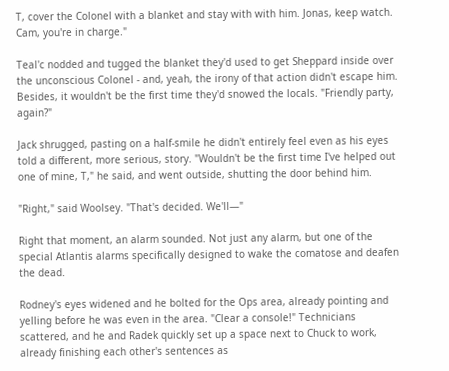T, cover the Colonel with a blanket and stay with with him. Jonas, keep watch. Cam, you're in charge."

Teal'c nodded and tugged the blanket they'd used to get Sheppard inside over the unconscious Colonel - and, yeah, the irony of that action didn't escape him. Besides, it wouldn't be the first time they'd snowed the locals. "Friendly party, again?"

Jack shrugged, pasting on a half-smile he didn't entirely feel even as his eyes told a different, more serious, story. "Wouldn't be the first time I've helped out one of mine, T," he said, and went outside, shutting the door behind him.

"Right," said Woolsey. "That's decided. We'll—"

Right that moment, an alarm sounded. Not just any alarm, but one of the special Atlantis alarms specifically designed to wake the comatose and deafen the dead.

Rodney's eyes widened and he bolted for the Ops area, already pointing and yelling before he was even in the area. "Clear a console!" Technicians scattered, and he and Radek quickly set up a space next to Chuck to work, already finishing each other's sentences as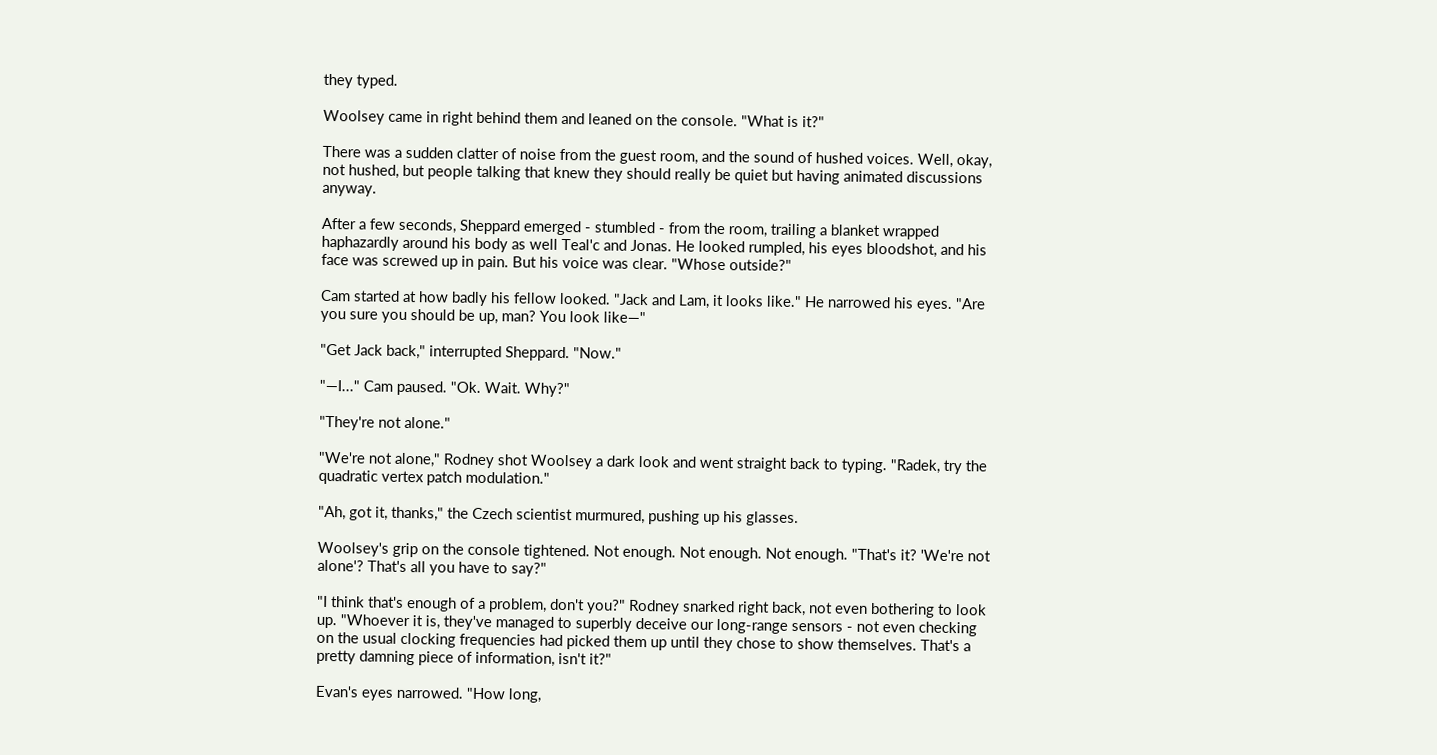they typed.

Woolsey came in right behind them and leaned on the console. "What is it?"

There was a sudden clatter of noise from the guest room, and the sound of hushed voices. Well, okay, not hushed, but people talking that knew they should really be quiet but having animated discussions anyway.

After a few seconds, Sheppard emerged - stumbled - from the room, trailing a blanket wrapped haphazardly around his body as well Teal'c and Jonas. He looked rumpled, his eyes bloodshot, and his face was screwed up in pain. But his voice was clear. "Whose outside?"

Cam started at how badly his fellow looked. "Jack and Lam, it looks like." He narrowed his eyes. "Are you sure you should be up, man? You look like—"

"Get Jack back," interrupted Sheppard. "Now."

"—I..." Cam paused. "Ok. Wait. Why?"

"They're not alone."

"We're not alone," Rodney shot Woolsey a dark look and went straight back to typing. "Radek, try the quadratic vertex patch modulation."

"Ah, got it, thanks," the Czech scientist murmured, pushing up his glasses.

Woolsey's grip on the console tightened. Not enough. Not enough. Not enough. "That's it? 'We're not alone'? That's all you have to say?"

"I think that's enough of a problem, don't you?" Rodney snarked right back, not even bothering to look up. "Whoever it is, they've managed to superbly deceive our long-range sensors - not even checking on the usual clocking frequencies had picked them up until they chose to show themselves. That's a pretty damning piece of information, isn't it?"

Evan's eyes narrowed. "How long,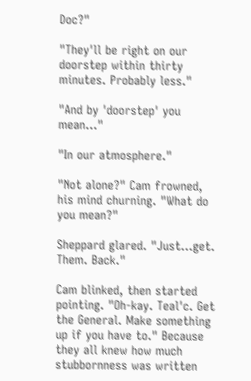Doc?"

"They'll be right on our doorstep within thirty minutes. Probably less."

"And by 'doorstep' you mean..."

"In our atmosphere."

"Not alone?" Cam frowned, his mind churning. "What do you mean?"

Sheppard glared. "Just...get. Them. Back."

Cam blinked, then started pointing. "Oh-kay. Teal'c. Get the General. Make something up if you have to." Because they all knew how much stubbornness was written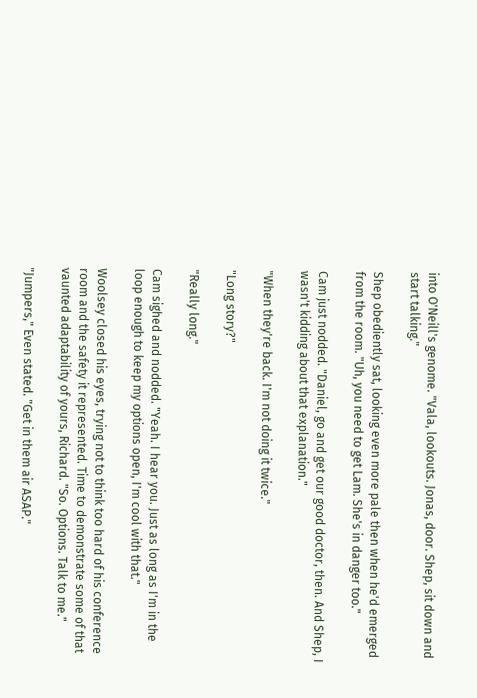into O'Neill's genome. "Vala, lookouts. Jonas, door. Shep, sit down and start talking."

Shep obediently sat, looking even more pale then when he'd emerged from the room. "Uh, you need to get Lam. She's in danger too."

Cam just nodded. "Daniel, go and get our good doctor, then. And Shep, I wasn't kidding about that explanation."

"When they're back. I'm not doing it twice."

"Long story?"

"Really long."

Cam sighed and nodded. "Yeah. I hear you. Just as long as I'm in the loop enough to keep my options open, I'm cool with that."

Woolsey closed his eyes, trying not to think too hard of his conference room and the safety it represented. Time to demonstrate some of that vaunted adaptability of yours, Richard. "So. Options. Talk to me."

"Jumpers," Even stated. "Get in them air ASAP."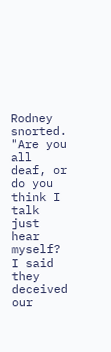Rodney snorted. "Are you all deaf, or do you think I talk just hear myself? I said they deceived our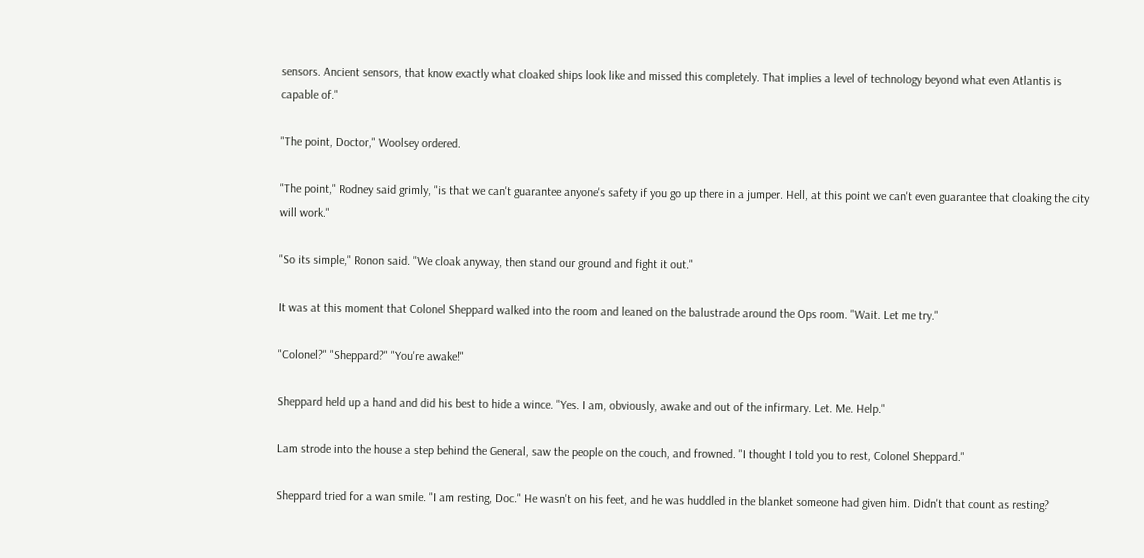sensors. Ancient sensors, that know exactly what cloaked ships look like and missed this completely. That implies a level of technology beyond what even Atlantis is capable of."

"The point, Doctor," Woolsey ordered.

"The point," Rodney said grimly, "is that we can't guarantee anyone's safety if you go up there in a jumper. Hell, at this point we can't even guarantee that cloaking the city will work."

"So its simple," Ronon said. "We cloak anyway, then stand our ground and fight it out."

It was at this moment that Colonel Sheppard walked into the room and leaned on the balustrade around the Ops room. "Wait. Let me try."

"Colonel?" "Sheppard?" "You're awake!"

Sheppard held up a hand and did his best to hide a wince. "Yes. I am, obviously, awake and out of the infirmary. Let. Me. Help."

Lam strode into the house a step behind the General, saw the people on the couch, and frowned. "I thought I told you to rest, Colonel Sheppard."

Sheppard tried for a wan smile. "I am resting, Doc." He wasn't on his feet, and he was huddled in the blanket someone had given him. Didn't that count as resting?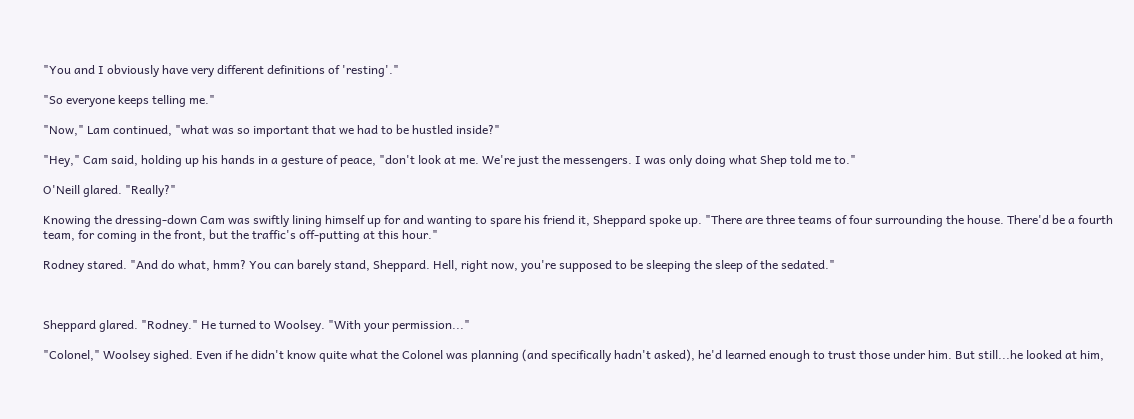"You and I obviously have very different definitions of 'resting'."

"So everyone keeps telling me."

"Now," Lam continued, "what was so important that we had to be hustled inside?"

"Hey," Cam said, holding up his hands in a gesture of peace, "don't look at me. We're just the messengers. I was only doing what Shep told me to."

O'Neill glared. "Really?"

Knowing the dressing-down Cam was swiftly lining himself up for and wanting to spare his friend it, Sheppard spoke up. "There are three teams of four surrounding the house. There'd be a fourth team, for coming in the front, but the traffic's off-putting at this hour."

Rodney stared. "And do what, hmm? You can barely stand, Sheppard. Hell, right now, you're supposed to be sleeping the sleep of the sedated."



Sheppard glared. "Rodney." He turned to Woolsey. "With your permission..."

"Colonel," Woolsey sighed. Even if he didn't know quite what the Colonel was planning (and specifically hadn't asked), he'd learned enough to trust those under him. But still...he looked at him,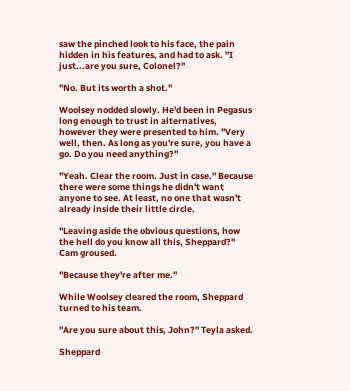saw the pinched look to his face, the pain hidden in his features, and had to ask. "I just...are you sure, Colonel?"

"No. But its worth a shot."

Woolsey nodded slowly. He'd been in Pegasus long enough to trust in alternatives, however they were presented to him. "Very well, then. As long as you're sure, you have a go. Do you need anything?"

"Yeah. Clear the room. Just in case." Because there were some things he didn't want anyone to see. At least, no one that wasn't already inside their little circle.

"Leaving aside the obvious questions, how the hell do you know all this, Sheppard?" Cam groused.

"Because they're after me."

While Woolsey cleared the room, Sheppard turned to his team.

"Are you sure about this, John?" Teyla asked.

Sheppard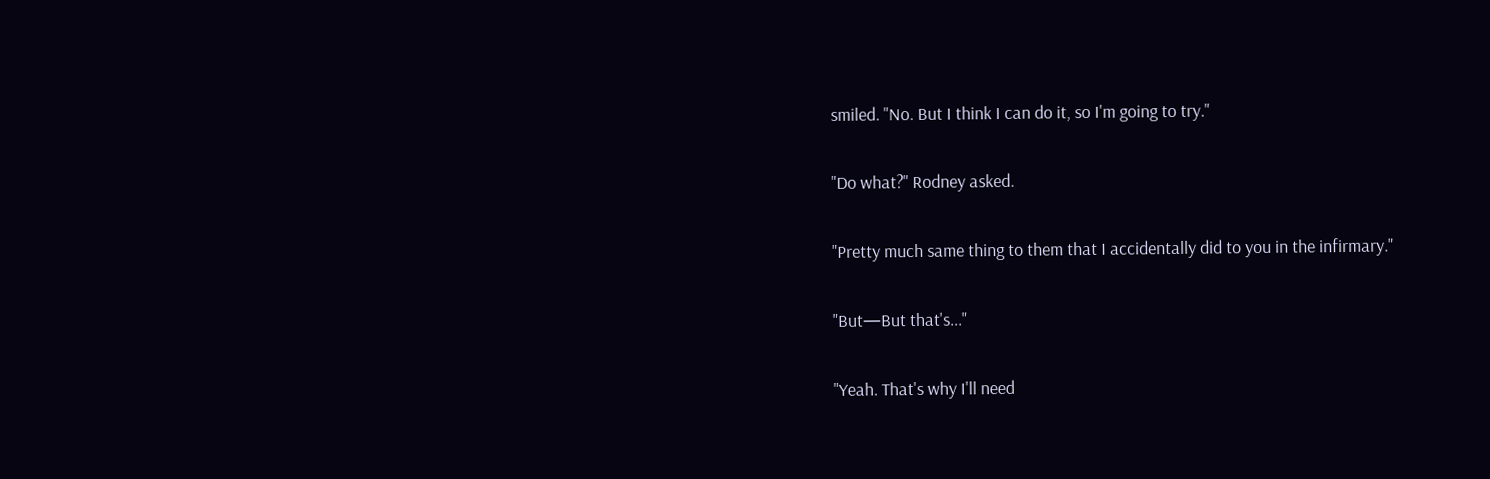smiled. "No. But I think I can do it, so I'm going to try."

"Do what?" Rodney asked.

"Pretty much same thing to them that I accidentally did to you in the infirmary."

"But—But that's..."

"Yeah. That's why I'll need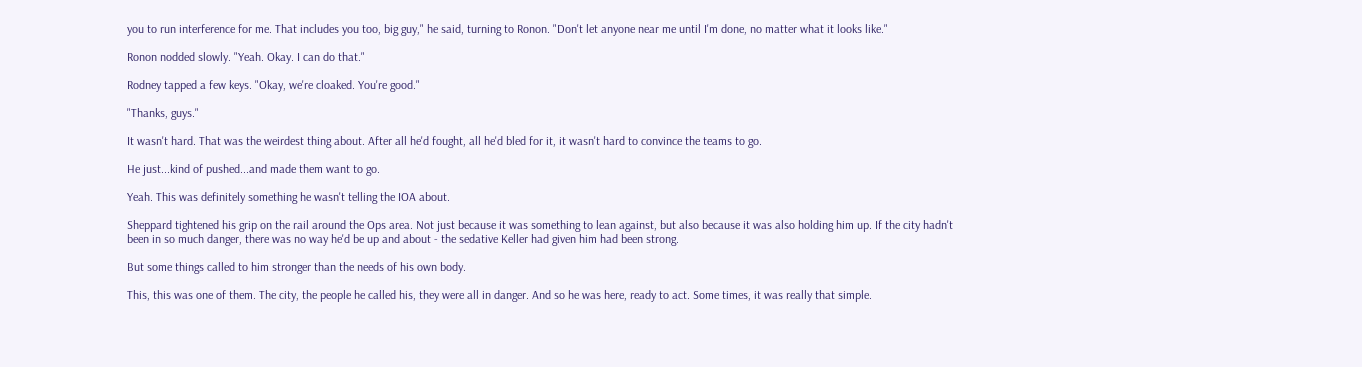you to run interference for me. That includes you too, big guy," he said, turning to Ronon. "Don't let anyone near me until I'm done, no matter what it looks like."

Ronon nodded slowly. "Yeah. Okay. I can do that."

Rodney tapped a few keys. "Okay, we're cloaked. You're good."

"Thanks, guys."

It wasn't hard. That was the weirdest thing about. After all he'd fought, all he'd bled for it, it wasn't hard to convince the teams to go.

He just...kind of pushed...and made them want to go.

Yeah. This was definitely something he wasn't telling the IOA about.

Sheppard tightened his grip on the rail around the Ops area. Not just because it was something to lean against, but also because it was also holding him up. If the city hadn't been in so much danger, there was no way he'd be up and about - the sedative Keller had given him had been strong.

But some things called to him stronger than the needs of his own body.

This, this was one of them. The city, the people he called his, they were all in danger. And so he was here, ready to act. Some times, it was really that simple.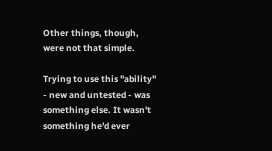Other things, though, were not that simple.

Trying to use this "ability" - new and untested - was something else. It wasn't something he'd ever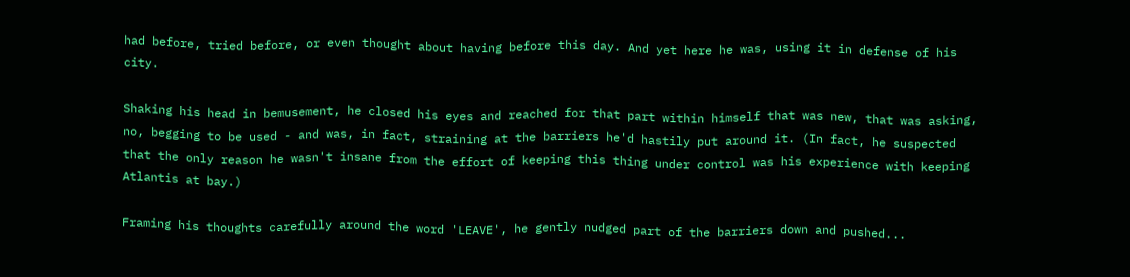had before, tried before, or even thought about having before this day. And yet here he was, using it in defense of his city.

Shaking his head in bemusement, he closed his eyes and reached for that part within himself that was new, that was asking, no, begging to be used - and was, in fact, straining at the barriers he'd hastily put around it. (In fact, he suspected that the only reason he wasn't insane from the effort of keeping this thing under control was his experience with keeping Atlantis at bay.)

Framing his thoughts carefully around the word 'LEAVE', he gently nudged part of the barriers down and pushed...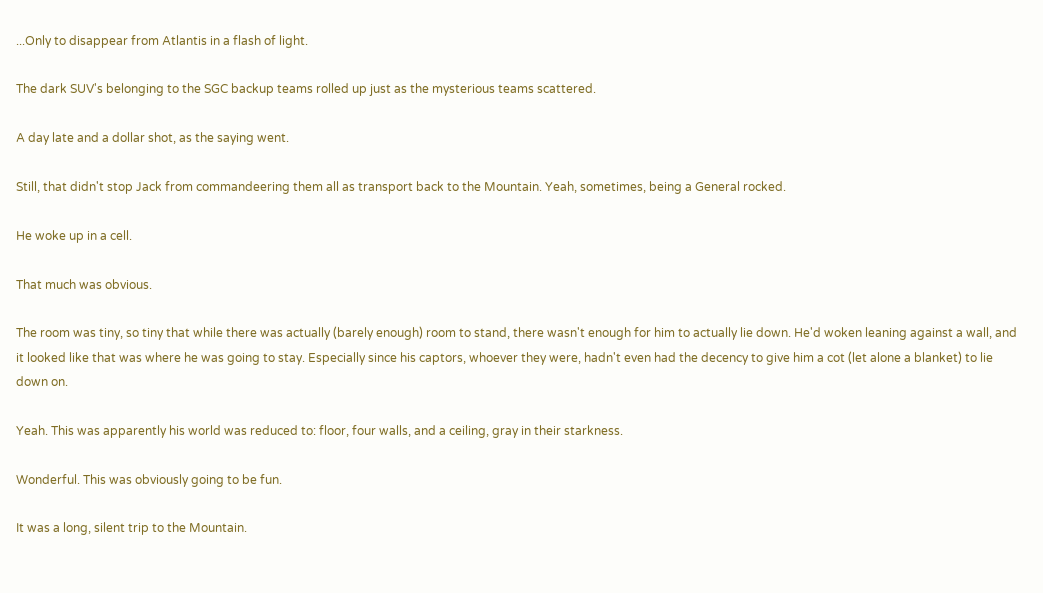...Only to disappear from Atlantis in a flash of light.

The dark SUV's belonging to the SGC backup teams rolled up just as the mysterious teams scattered.

A day late and a dollar shot, as the saying went.

Still, that didn't stop Jack from commandeering them all as transport back to the Mountain. Yeah, sometimes, being a General rocked.

He woke up in a cell.

That much was obvious.

The room was tiny, so tiny that while there was actually (barely enough) room to stand, there wasn't enough for him to actually lie down. He'd woken leaning against a wall, and it looked like that was where he was going to stay. Especially since his captors, whoever they were, hadn't even had the decency to give him a cot (let alone a blanket) to lie down on.

Yeah. This was apparently his world was reduced to: floor, four walls, and a ceiling, gray in their starkness.

Wonderful. This was obviously going to be fun.

It was a long, silent trip to the Mountain.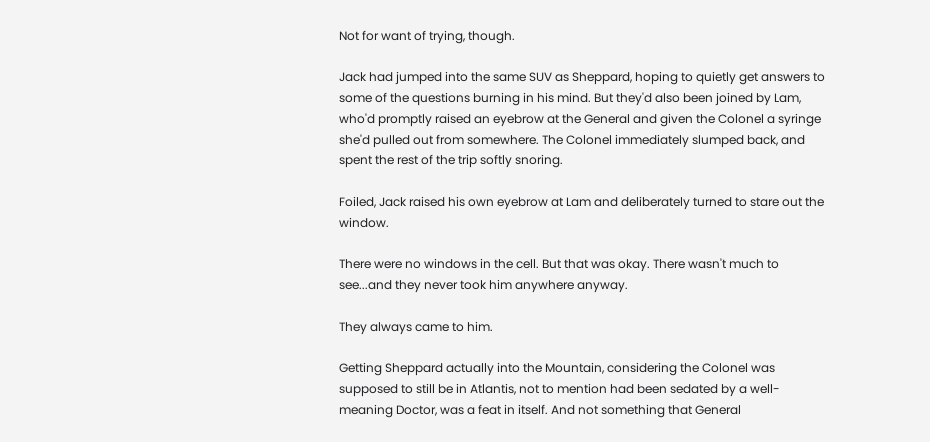Not for want of trying, though.

Jack had jumped into the same SUV as Sheppard, hoping to quietly get answers to some of the questions burning in his mind. But they'd also been joined by Lam, who'd promptly raised an eyebrow at the General and given the Colonel a syringe she'd pulled out from somewhere. The Colonel immediately slumped back, and spent the rest of the trip softly snoring.

Foiled, Jack raised his own eyebrow at Lam and deliberately turned to stare out the window.

There were no windows in the cell. But that was okay. There wasn't much to see...and they never took him anywhere anyway.

They always came to him.

Getting Sheppard actually into the Mountain, considering the Colonel was supposed to still be in Atlantis, not to mention had been sedated by a well-meaning Doctor, was a feat in itself. And not something that General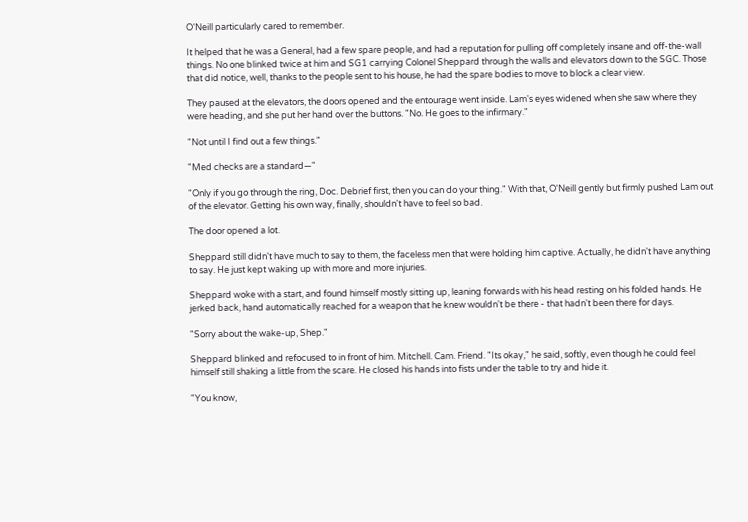O'Neill particularly cared to remember.

It helped that he was a General, had a few spare people, and had a reputation for pulling off completely insane and off-the-wall things. No one blinked twice at him and SG1 carrying Colonel Sheppard through the walls and elevators down to the SGC. Those that did notice, well, thanks to the people sent to his house, he had the spare bodies to move to block a clear view.

They paused at the elevators, the doors opened and the entourage went inside. Lam's eyes widened when she saw where they were heading, and she put her hand over the buttons. "No. He goes to the infirmary."

"Not until I find out a few things."

"Med checks are a standard—"

"Only if you go through the ring, Doc. Debrief first, then you can do your thing." With that, O'Neill gently but firmly pushed Lam out of the elevator. Getting his own way, finally, shouldn't have to feel so bad.

The door opened a lot.

Sheppard still didn't have much to say to them, the faceless men that were holding him captive. Actually, he didn't have anything to say. He just kept waking up with more and more injuries.

Sheppard woke with a start, and found himself mostly sitting up, leaning forwards with his head resting on his folded hands. He jerked back, hand automatically reached for a weapon that he knew wouldn't be there - that hadn't been there for days.

"Sorry about the wake-up, Shep."

Sheppard blinked and refocused to in front of him. Mitchell. Cam. Friend. "Its okay," he said, softly, even though he could feel himself still shaking a little from the scare. He closed his hands into fists under the table to try and hide it.

"You know,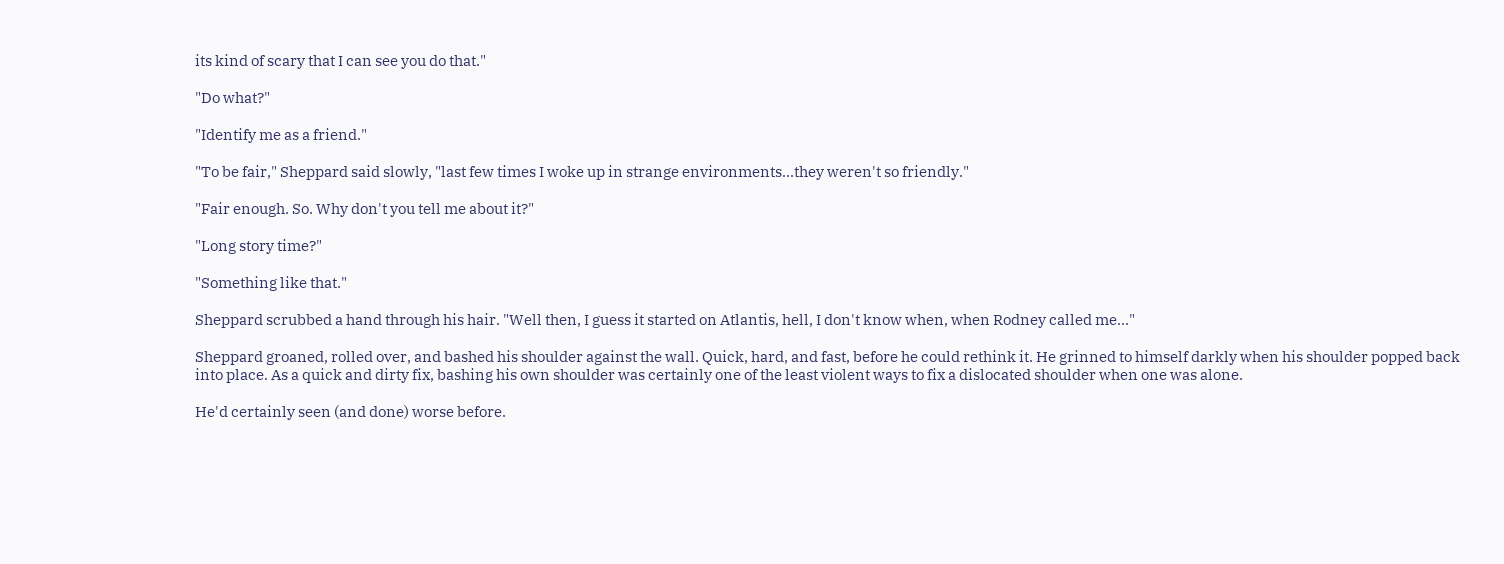its kind of scary that I can see you do that."

"Do what?"

"Identify me as a friend."

"To be fair," Sheppard said slowly, "last few times I woke up in strange environments...they weren't so friendly."

"Fair enough. So. Why don't you tell me about it?"

"Long story time?"

"Something like that."

Sheppard scrubbed a hand through his hair. "Well then, I guess it started on Atlantis, hell, I don't know when, when Rodney called me..."

Sheppard groaned, rolled over, and bashed his shoulder against the wall. Quick, hard, and fast, before he could rethink it. He grinned to himself darkly when his shoulder popped back into place. As a quick and dirty fix, bashing his own shoulder was certainly one of the least violent ways to fix a dislocated shoulder when one was alone.

He'd certainly seen (and done) worse before.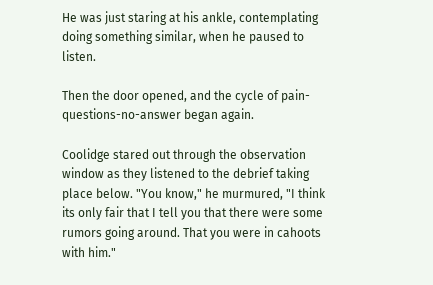He was just staring at his ankle, contemplating doing something similar, when he paused to listen.

Then the door opened, and the cycle of pain-questions-no-answer began again.

Coolidge stared out through the observation window as they listened to the debrief taking place below. "You know," he murmured, "I think its only fair that I tell you that there were some rumors going around. That you were in cahoots with him."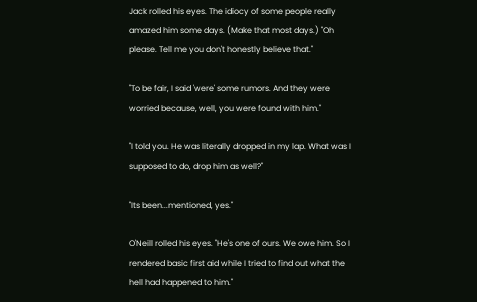Jack rolled his eyes. The idiocy of some people really amazed him some days. (Make that most days.) "Oh please. Tell me you don't honestly believe that."

"To be fair, I said 'were' some rumors. And they were worried because, well, you were found with him."

"I told you. He was literally dropped in my lap. What was I supposed to do, drop him as well?"

"Its been...mentioned, yes."

O'Neill rolled his eyes. "He's one of ours. We owe him. So I rendered basic first aid while I tried to find out what the hell had happened to him."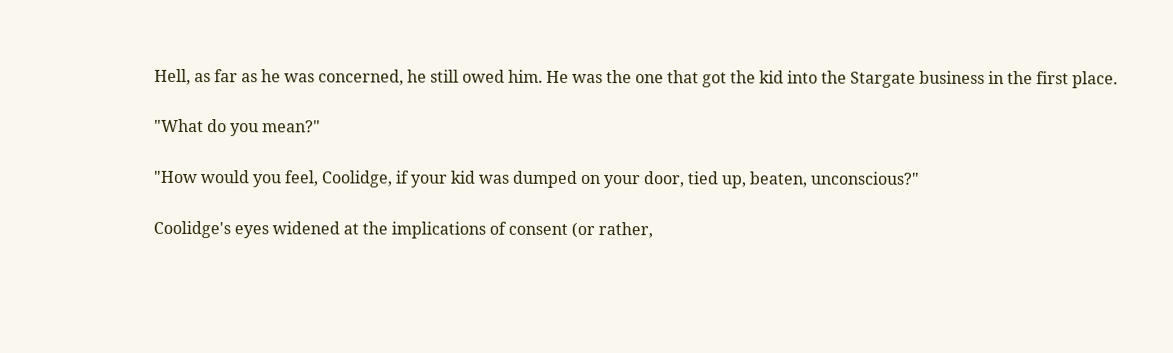Hell, as far as he was concerned, he still owed him. He was the one that got the kid into the Stargate business in the first place.

"What do you mean?"

"How would you feel, Coolidge, if your kid was dumped on your door, tied up, beaten, unconscious?"

Coolidge's eyes widened at the implications of consent (or rather,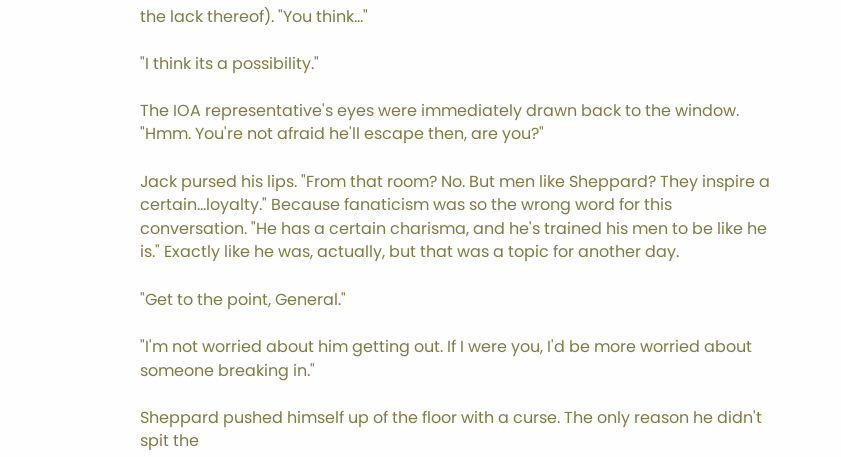the lack thereof). "You think..."

"I think its a possibility."

The IOA representative's eyes were immediately drawn back to the window. "Hmm. You're not afraid he'll escape then, are you?"

Jack pursed his lips. "From that room? No. But men like Sheppard? They inspire a certain...loyalty." Because fanaticism was so the wrong word for this conversation. "He has a certain charisma, and he's trained his men to be like he is." Exactly like he was, actually, but that was a topic for another day.

"Get to the point, General."

"I'm not worried about him getting out. If I were you, I'd be more worried about someone breaking in."

Sheppard pushed himself up of the floor with a curse. The only reason he didn't spit the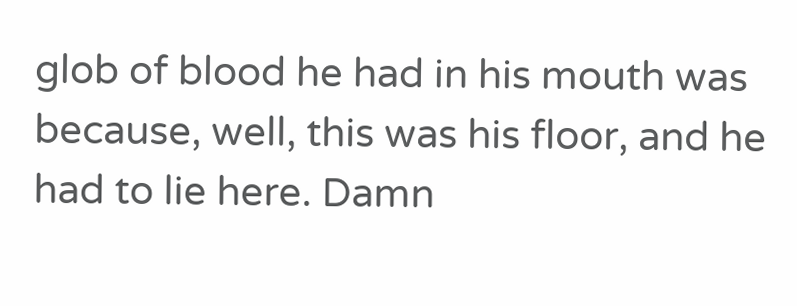glob of blood he had in his mouth was because, well, this was his floor, and he had to lie here. Damn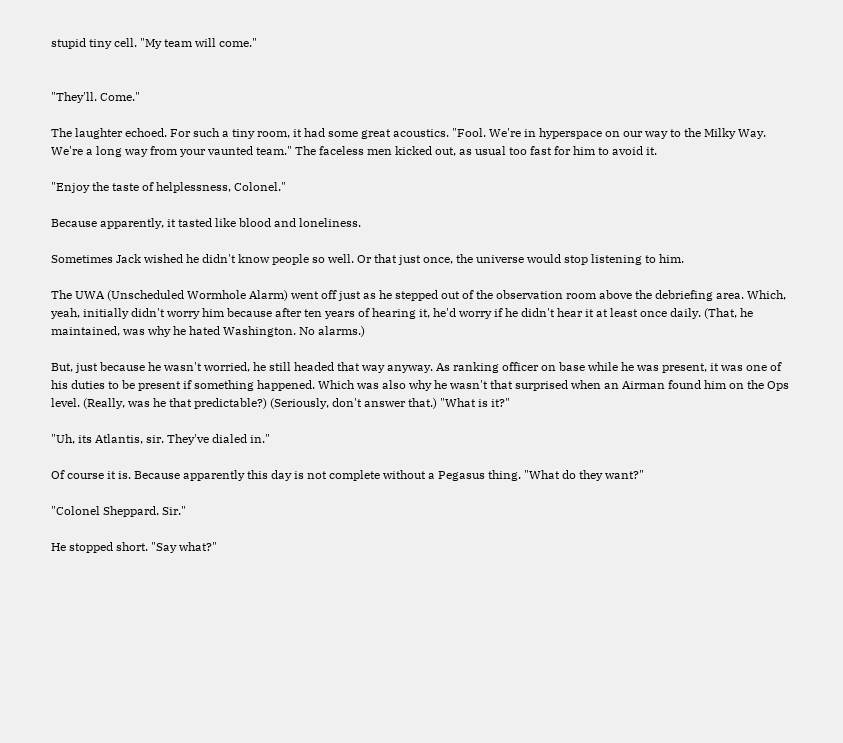stupid tiny cell. "My team will come."


"They'll. Come."

The laughter echoed. For such a tiny room, it had some great acoustics. "Fool. We're in hyperspace on our way to the Milky Way. We're a long way from your vaunted team." The faceless men kicked out, as usual too fast for him to avoid it.

"Enjoy the taste of helplessness, Colonel."

Because apparently, it tasted like blood and loneliness.

Sometimes Jack wished he didn't know people so well. Or that just once, the universe would stop listening to him.

The UWA (Unscheduled Wormhole Alarm) went off just as he stepped out of the observation room above the debriefing area. Which, yeah, initially didn't worry him because after ten years of hearing it, he'd worry if he didn't hear it at least once daily. (That, he maintained, was why he hated Washington. No alarms.)

But, just because he wasn't worried, he still headed that way anyway. As ranking officer on base while he was present, it was one of his duties to be present if something happened. Which was also why he wasn't that surprised when an Airman found him on the Ops level. (Really, was he that predictable?) (Seriously, don't answer that.) "What is it?"

"Uh, its Atlantis, sir. They've dialed in."

Of course it is. Because apparently this day is not complete without a Pegasus thing. "What do they want?"

"Colonel Sheppard. Sir."

He stopped short. "Say what?"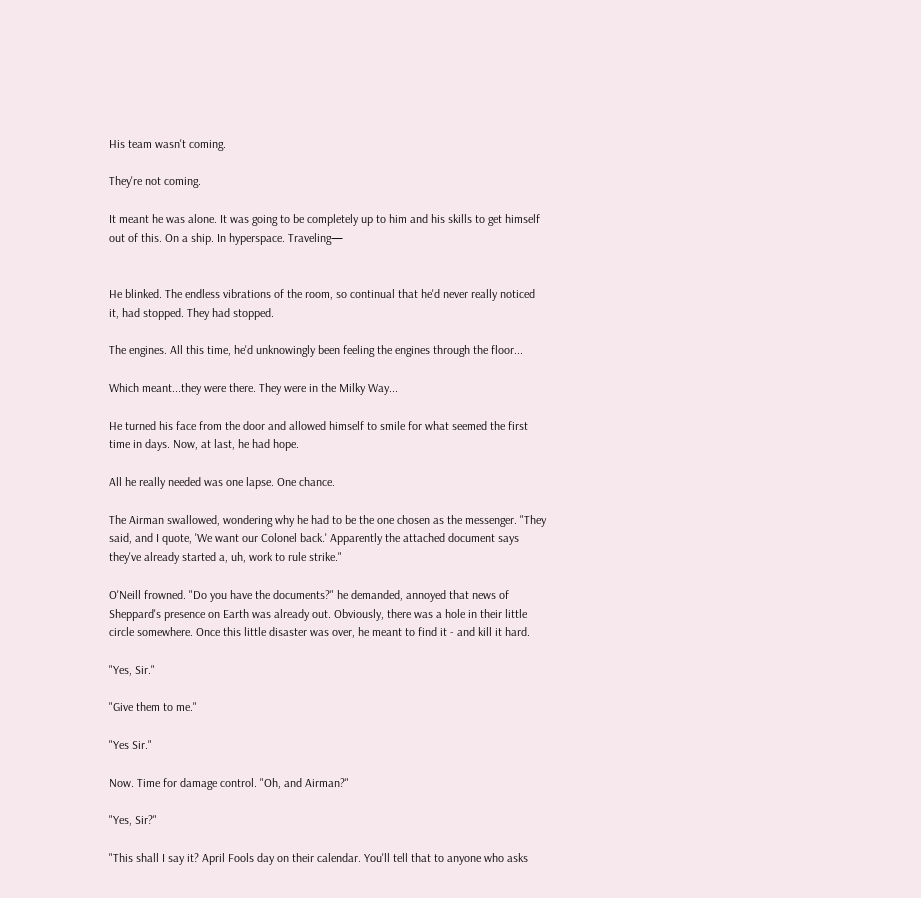His team wasn't coming.

They're not coming.

It meant he was alone. It was going to be completely up to him and his skills to get himself out of this. On a ship. In hyperspace. Traveling—


He blinked. The endless vibrations of the room, so continual that he'd never really noticed it, had stopped. They had stopped.

The engines. All this time, he'd unknowingly been feeling the engines through the floor...

Which meant...they were there. They were in the Milky Way...

He turned his face from the door and allowed himself to smile for what seemed the first time in days. Now, at last, he had hope.

All he really needed was one lapse. One chance.

The Airman swallowed, wondering why he had to be the one chosen as the messenger. "They said, and I quote, 'We want our Colonel back.' Apparently the attached document says they've already started a, uh, work to rule strike."

O'Neill frowned. "Do you have the documents?" he demanded, annoyed that news of Sheppard's presence on Earth was already out. Obviously, there was a hole in their little circle somewhere. Once this little disaster was over, he meant to find it - and kill it hard.

"Yes, Sir."

"Give them to me."

"Yes Sir."

Now. Time for damage control. "Oh, and Airman?"

"Yes, Sir?"

"This shall I say it? April Fools day on their calendar. You'll tell that to anyone who asks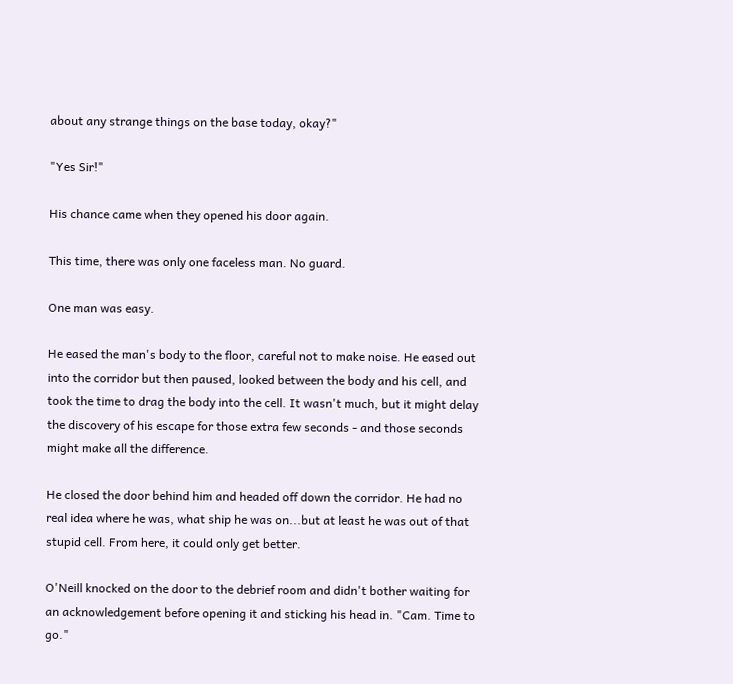about any strange things on the base today, okay?"

"Yes Sir!"

His chance came when they opened his door again.

This time, there was only one faceless man. No guard.

One man was easy.

He eased the man's body to the floor, careful not to make noise. He eased out into the corridor but then paused, looked between the body and his cell, and took the time to drag the body into the cell. It wasn't much, but it might delay the discovery of his escape for those extra few seconds - and those seconds might make all the difference.

He closed the door behind him and headed off down the corridor. He had no real idea where he was, what ship he was on...but at least he was out of that stupid cell. From here, it could only get better.

O'Neill knocked on the door to the debrief room and didn't bother waiting for an acknowledgement before opening it and sticking his head in. "Cam. Time to go."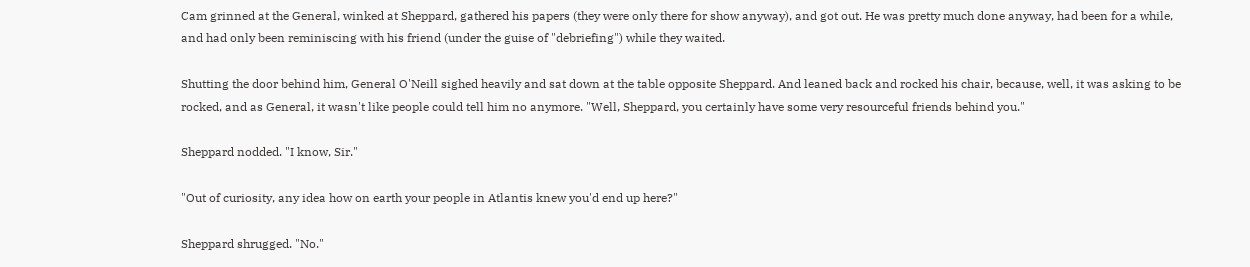Cam grinned at the General, winked at Sheppard, gathered his papers (they were only there for show anyway), and got out. He was pretty much done anyway, had been for a while, and had only been reminiscing with his friend (under the guise of "debriefing") while they waited.

Shutting the door behind him, General O'Neill sighed heavily and sat down at the table opposite Sheppard. And leaned back and rocked his chair, because, well, it was asking to be rocked, and as General, it wasn't like people could tell him no anymore. "Well, Sheppard, you certainly have some very resourceful friends behind you."

Sheppard nodded. "I know, Sir."

"Out of curiosity, any idea how on earth your people in Atlantis knew you'd end up here?"

Sheppard shrugged. "No."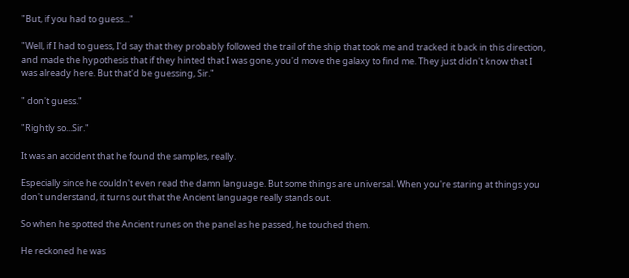"But, if you had to guess..."

"Well, if I had to guess, I'd say that they probably followed the trail of the ship that took me and tracked it back in this direction, and made the hypothesis that if they hinted that I was gone, you'd move the galaxy to find me. They just didn't know that I was already here. But that'd be guessing, Sir."

" don't guess."

"Rightly so...Sir."

It was an accident that he found the samples, really.

Especially since he couldn't even read the damn language. But some things are universal. When you're staring at things you don't understand, it turns out that the Ancient language really stands out.

So when he spotted the Ancient runes on the panel as he passed, he touched them.

He reckoned he was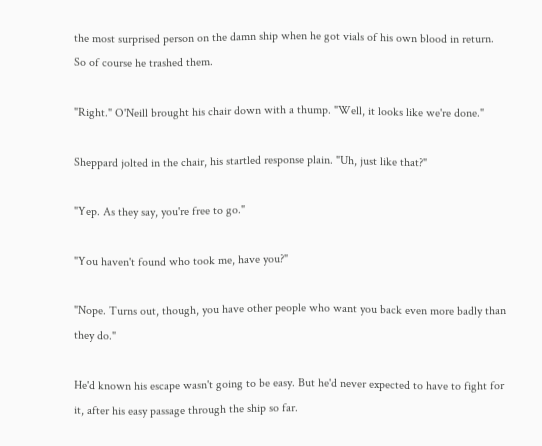the most surprised person on the damn ship when he got vials of his own blood in return. So of course he trashed them.

"Right." O'Neill brought his chair down with a thump. "Well, it looks like we're done."

Sheppard jolted in the chair, his startled response plain. "Uh, just like that?"

"Yep. As they say, you're free to go."

"You haven't found who took me, have you?"

"Nope. Turns out, though, you have other people who want you back even more badly than they do."

He'd known his escape wasn't going to be easy. But he'd never expected to have to fight for it, after his easy passage through the ship so far.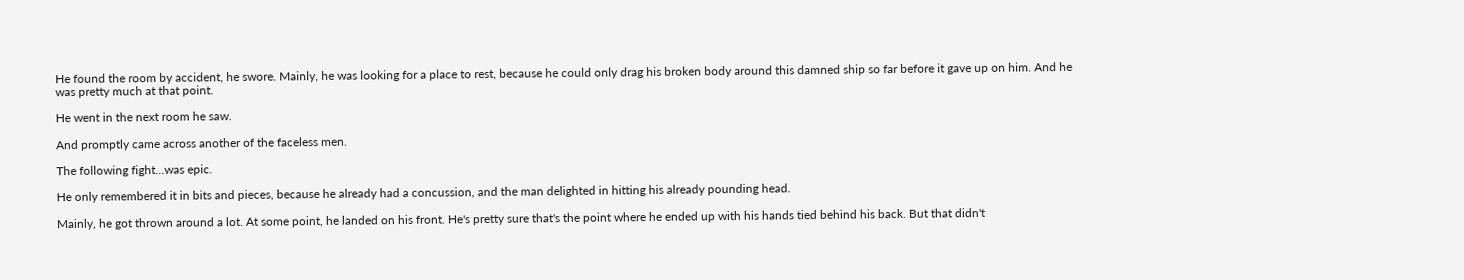He found the room by accident, he swore. Mainly, he was looking for a place to rest, because he could only drag his broken body around this damned ship so far before it gave up on him. And he was pretty much at that point.

He went in the next room he saw.

And promptly came across another of the faceless men.

The following fight...was epic.

He only remembered it in bits and pieces, because he already had a concussion, and the man delighted in hitting his already pounding head.

Mainly, he got thrown around a lot. At some point, he landed on his front. He's pretty sure that's the point where he ended up with his hands tied behind his back. But that didn't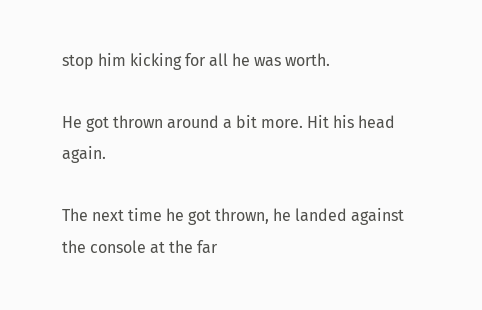stop him kicking for all he was worth.

He got thrown around a bit more. Hit his head again.

The next time he got thrown, he landed against the console at the far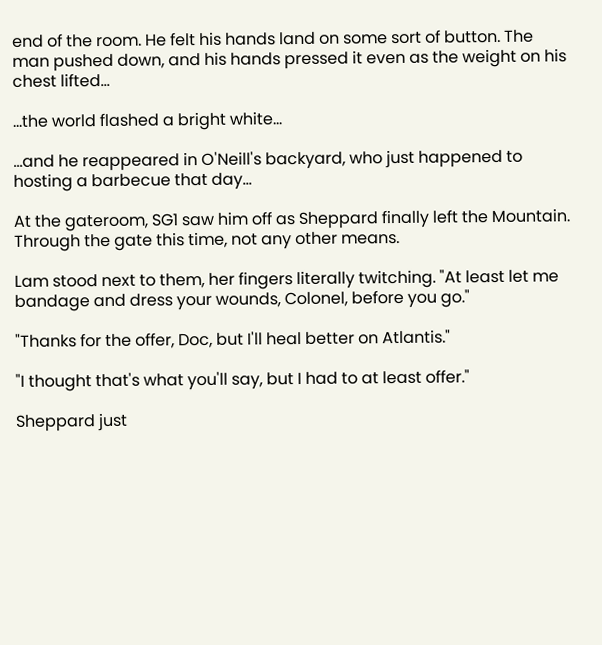end of the room. He felt his hands land on some sort of button. The man pushed down, and his hands pressed it even as the weight on his chest lifted...

...the world flashed a bright white...

...and he reappeared in O'Neill's backyard, who just happened to hosting a barbecue that day...

At the gateroom, SG1 saw him off as Sheppard finally left the Mountain. Through the gate this time, not any other means.

Lam stood next to them, her fingers literally twitching. "At least let me bandage and dress your wounds, Colonel, before you go."

"Thanks for the offer, Doc, but I'll heal better on Atlantis."

"I thought that's what you'll say, but I had to at least offer."

Sheppard just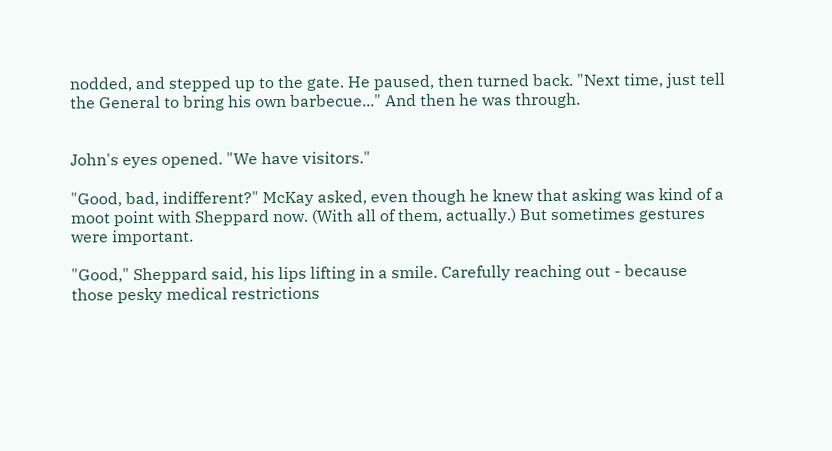nodded, and stepped up to the gate. He paused, then turned back. "Next time, just tell the General to bring his own barbecue..." And then he was through.


John's eyes opened. "We have visitors."

"Good, bad, indifferent?" McKay asked, even though he knew that asking was kind of a moot point with Sheppard now. (With all of them, actually.) But sometimes gestures were important.

"Good," Sheppard said, his lips lifting in a smile. Carefully reaching out - because those pesky medical restrictions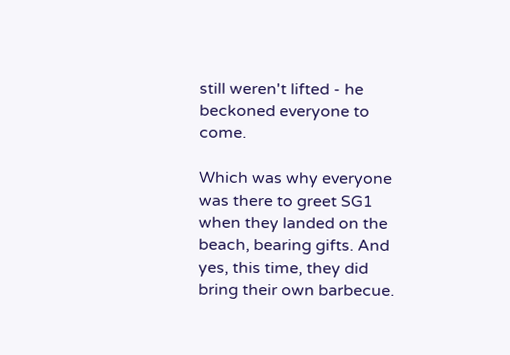still weren't lifted - he beckoned everyone to come.

Which was why everyone was there to greet SG1 when they landed on the beach, bearing gifts. And yes, this time, they did bring their own barbecue.